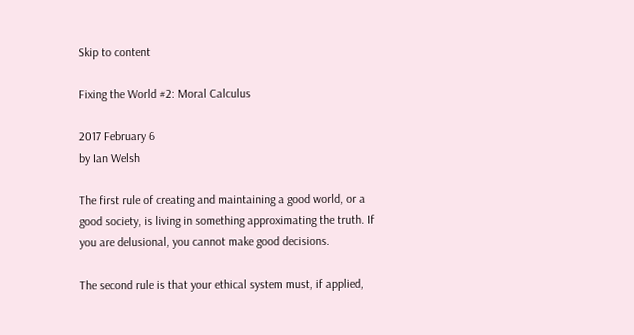Skip to content

Fixing the World #2: Moral Calculus

2017 February 6
by Ian Welsh

The first rule of creating and maintaining a good world, or a good society, is living in something approximating the truth. If you are delusional, you cannot make good decisions.

The second rule is that your ethical system must, if applied,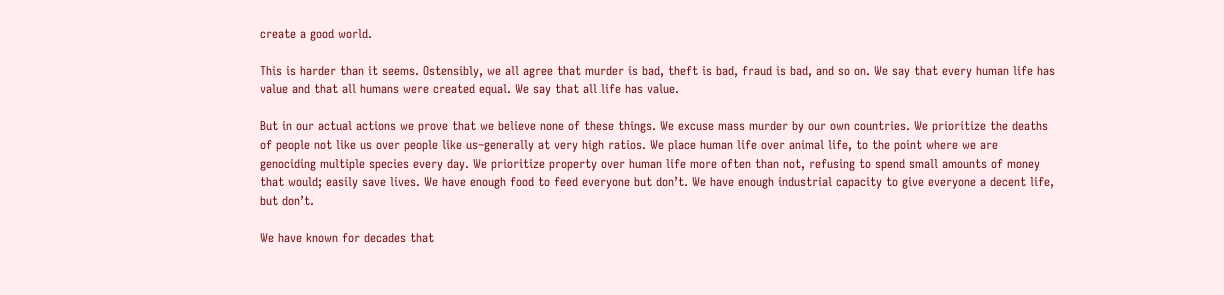create a good world.

This is harder than it seems. Ostensibly, we all agree that murder is bad, theft is bad, fraud is bad, and so on. We say that every human life has value and that all humans were created equal. We say that all life has value.

But in our actual actions we prove that we believe none of these things. We excuse mass murder by our own countries. We prioritize the deaths of people not like us over people like us–generally at very high ratios. We place human life over animal life, to the point where we are genociding multiple species every day. We prioritize property over human life more often than not, refusing to spend small amounts of money that would; easily save lives. We have enough food to feed everyone but don’t. We have enough industrial capacity to give everyone a decent life, but don’t.

We have known for decades that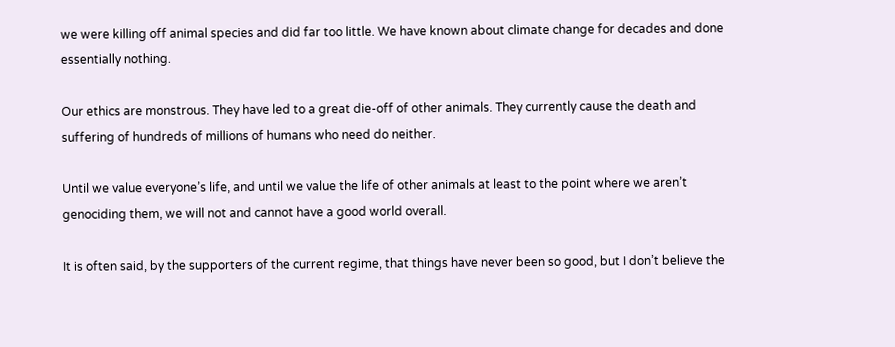we were killing off animal species and did far too little. We have known about climate change for decades and done essentially nothing.

Our ethics are monstrous. They have led to a great die-off of other animals. They currently cause the death and suffering of hundreds of millions of humans who need do neither.

Until we value everyone’s life, and until we value the life of other animals at least to the point where we aren’t genociding them, we will not and cannot have a good world overall.

It is often said, by the supporters of the current regime, that things have never been so good, but I don’t believe the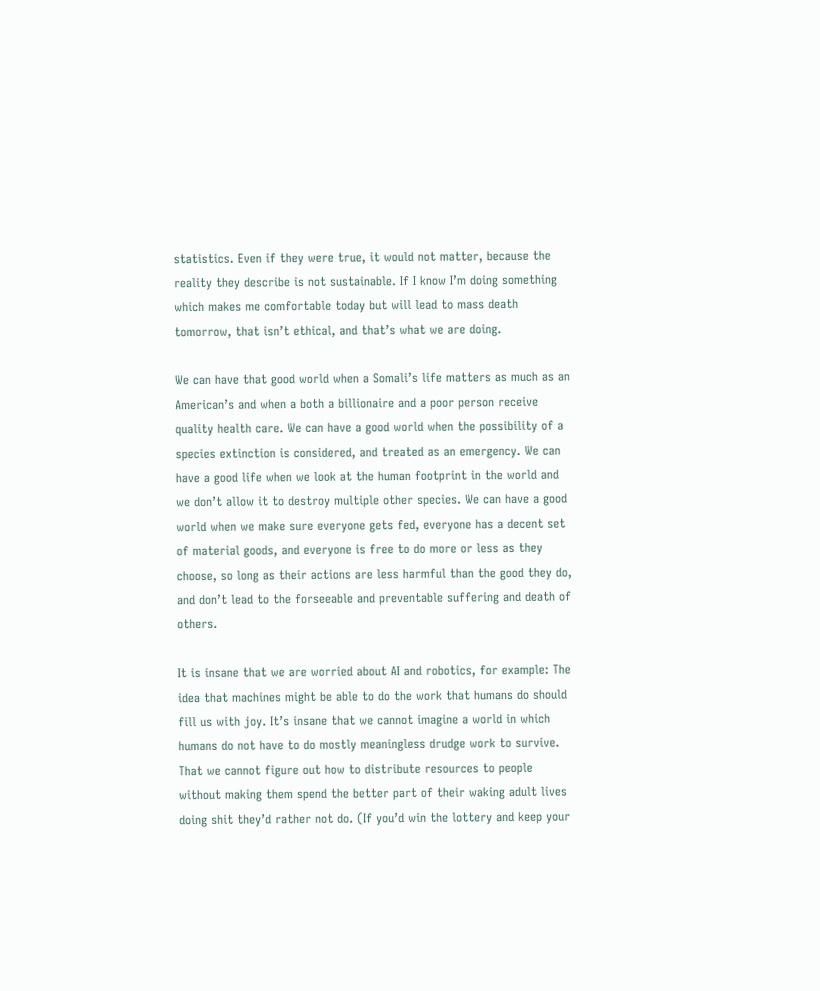statistics. Even if they were true, it would not matter, because the reality they describe is not sustainable. If I know I’m doing something which makes me comfortable today but will lead to mass death tomorrow, that isn’t ethical, and that’s what we are doing.

We can have that good world when a Somali’s life matters as much as an American’s and when a both a billionaire and a poor person receive quality health care. We can have a good world when the possibility of a species extinction is considered, and treated as an emergency. We can have a good life when we look at the human footprint in the world and we don’t allow it to destroy multiple other species. We can have a good world when we make sure everyone gets fed, everyone has a decent set of material goods, and everyone is free to do more or less as they choose, so long as their actions are less harmful than the good they do, and don’t lead to the forseeable and preventable suffering and death of others.

It is insane that we are worried about AI and robotics, for example: The idea that machines might be able to do the work that humans do should fill us with joy. It’s insane that we cannot imagine a world in which humans do not have to do mostly meaningless drudge work to survive. That we cannot figure out how to distribute resources to people without making them spend the better part of their waking adult lives doing shit they’d rather not do. (If you’d win the lottery and keep your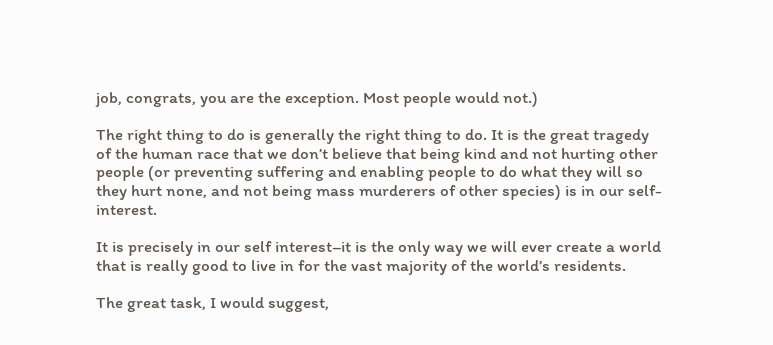job, congrats, you are the exception. Most people would not.)

The right thing to do is generally the right thing to do. It is the great tragedy of the human race that we don’t believe that being kind and not hurting other people (or preventing suffering and enabling people to do what they will so they hurt none, and not being mass murderers of other species) is in our self-interest.

It is precisely in our self interest–it is the only way we will ever create a world that is really good to live in for the vast majority of the world’s residents.

The great task, I would suggest,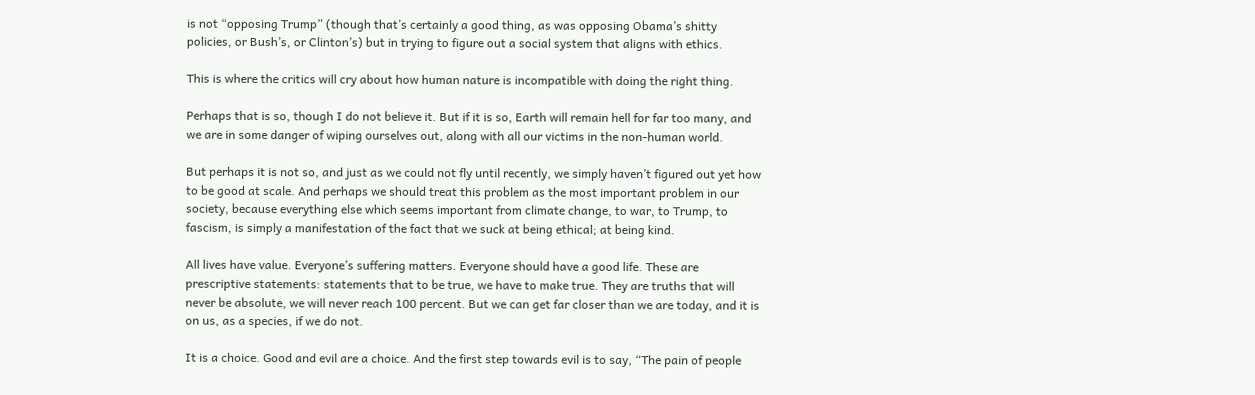is not “opposing Trump” (though that’s certainly a good thing, as was opposing Obama’s shitty policies, or Bush’s, or Clinton’s) but in trying to figure out a social system that aligns with ethics.

This is where the critics will cry about how human nature is incompatible with doing the right thing.

Perhaps that is so, though I do not believe it. But if it is so, Earth will remain hell for far too many, and we are in some danger of wiping ourselves out, along with all our victims in the non-human world.

But perhaps it is not so, and just as we could not fly until recently, we simply haven’t figured out yet how to be good at scale. And perhaps we should treat this problem as the most important problem in our society, because everything else which seems important from climate change, to war, to Trump, to fascism, is simply a manifestation of the fact that we suck at being ethical; at being kind.

All lives have value. Everyone’s suffering matters. Everyone should have a good life. These are prescriptive statements: statements that to be true, we have to make true. They are truths that will never be absolute, we will never reach 100 percent. But we can get far closer than we are today, and it is on us, as a species, if we do not.

It is a choice. Good and evil are a choice. And the first step towards evil is to say, “The pain of people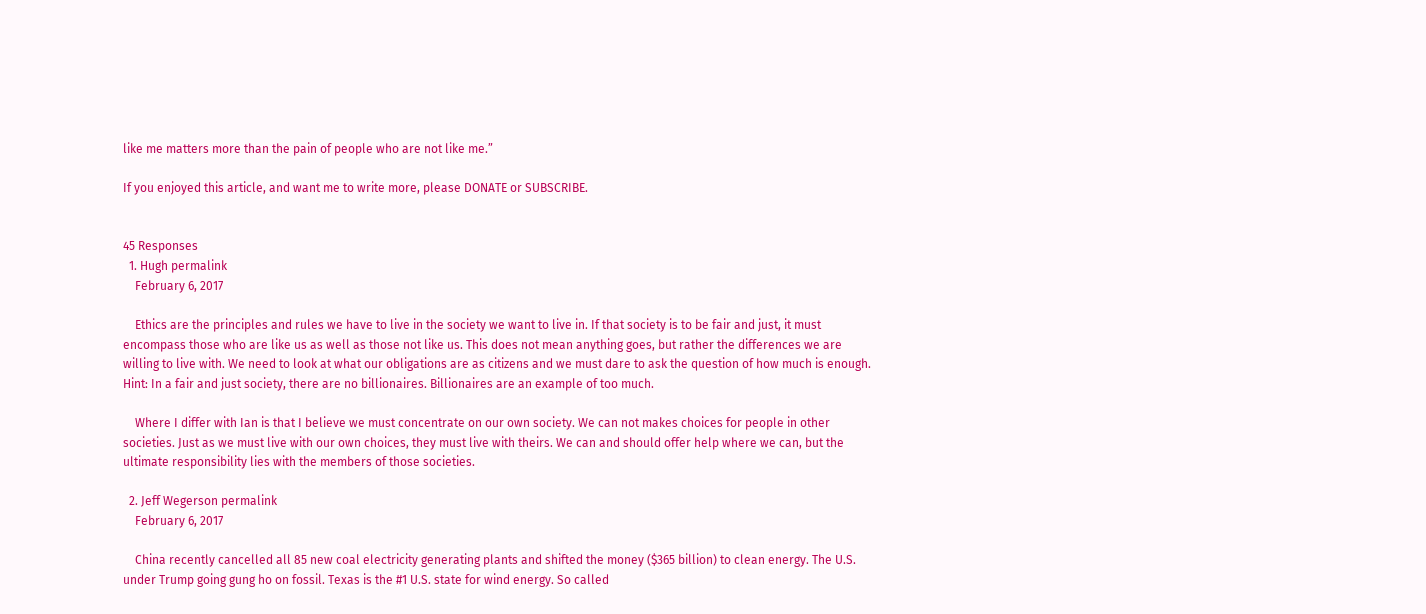like me matters more than the pain of people who are not like me.”

If you enjoyed this article, and want me to write more, please DONATE or SUBSCRIBE.


45 Responses
  1. Hugh permalink
    February 6, 2017

    Ethics are the principles and rules we have to live in the society we want to live in. If that society is to be fair and just, it must encompass those who are like us as well as those not like us. This does not mean anything goes, but rather the differences we are willing to live with. We need to look at what our obligations are as citizens and we must dare to ask the question of how much is enough. Hint: In a fair and just society, there are no billionaires. Billionaires are an example of too much.

    Where I differ with Ian is that I believe we must concentrate on our own society. We can not makes choices for people in other societies. Just as we must live with our own choices, they must live with theirs. We can and should offer help where we can, but the ultimate responsibility lies with the members of those societies.

  2. Jeff Wegerson permalink
    February 6, 2017

    China recently cancelled all 85 new coal electricity generating plants and shifted the money ($365 billion) to clean energy. The U.S. under Trump going gung ho on fossil. Texas is the #1 U.S. state for wind energy. So called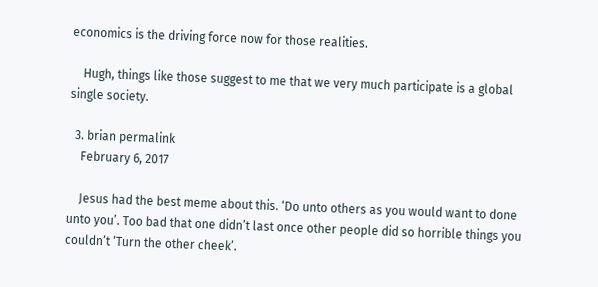economics is the driving force now for those realities.

    Hugh, things like those suggest to me that we very much participate is a global single society.

  3. brian permalink
    February 6, 2017

    Jesus had the best meme about this. ‘Do unto others as you would want to done unto you’. Too bad that one didn’t last once other people did so horrible things you couldn’t ‘Turn the other cheek’.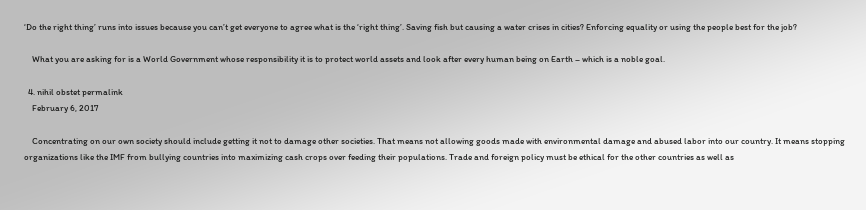‘Do the right thing’ runs into issues because you can’t get everyone to agree what is the ‘right thing’. Saving fish but causing a water crises in cities? Enforcing equality or using the people best for the job?

    What you are asking for is a World Government whose responsibility it is to protect world assets and look after every human being on Earth – which is a noble goal.

  4. nihil obstet permalink
    February 6, 2017

    Concentrating on our own society should include getting it not to damage other societies. That means not allowing goods made with environmental damage and abused labor into our country. It means stopping organizations like the IMF from bullying countries into maximizing cash crops over feeding their populations. Trade and foreign policy must be ethical for the other countries as well as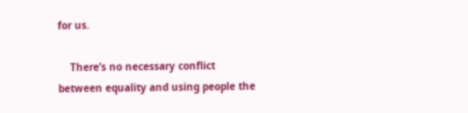for us.

    There’s no necessary conflict between equality and using people the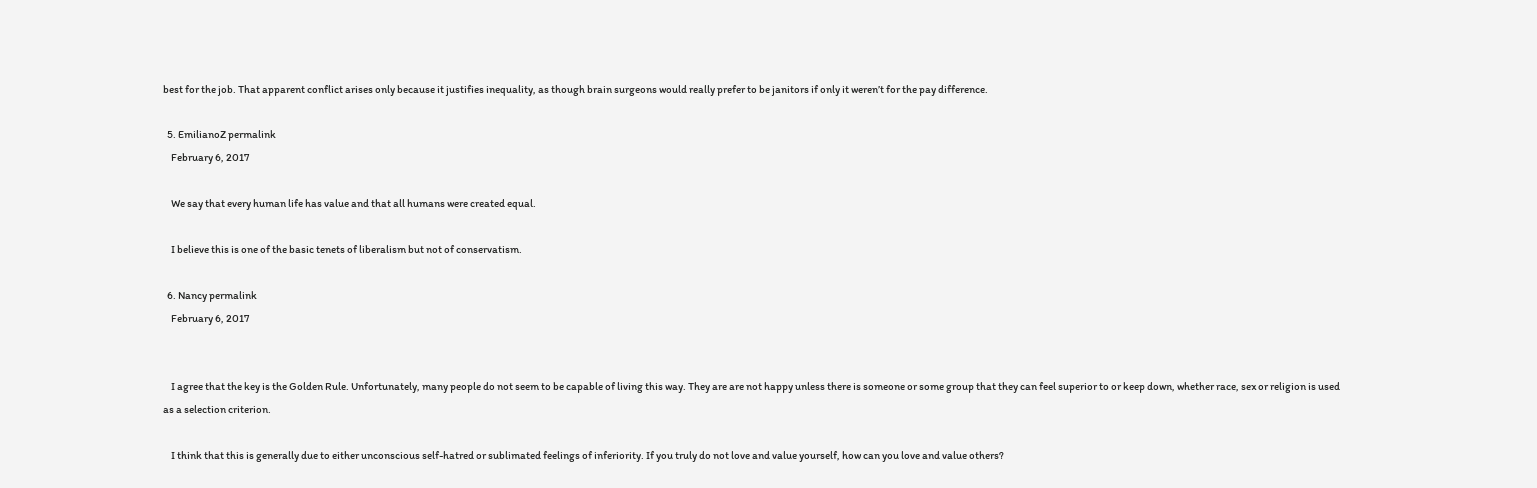best for the job. That apparent conflict arises only because it justifies inequality, as though brain surgeons would really prefer to be janitors if only it weren’t for the pay difference.

  5. EmilianoZ permalink
    February 6, 2017

    We say that every human life has value and that all humans were created equal.

    I believe this is one of the basic tenets of liberalism but not of conservatism.

  6. Nancy permalink
    February 6, 2017


    I agree that the key is the Golden Rule. Unfortunately, many people do not seem to be capable of living this way. They are are not happy unless there is someone or some group that they can feel superior to or keep down, whether race, sex or religion is used as a selection criterion.

    I think that this is generally due to either unconscious self-hatred or sublimated feelings of inferiority. If you truly do not love and value yourself, how can you love and value others?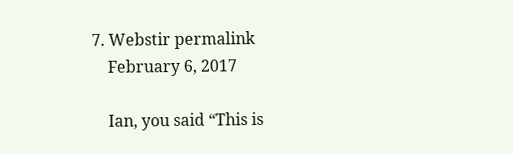7. Webstir permalink
    February 6, 2017

    Ian, you said “This is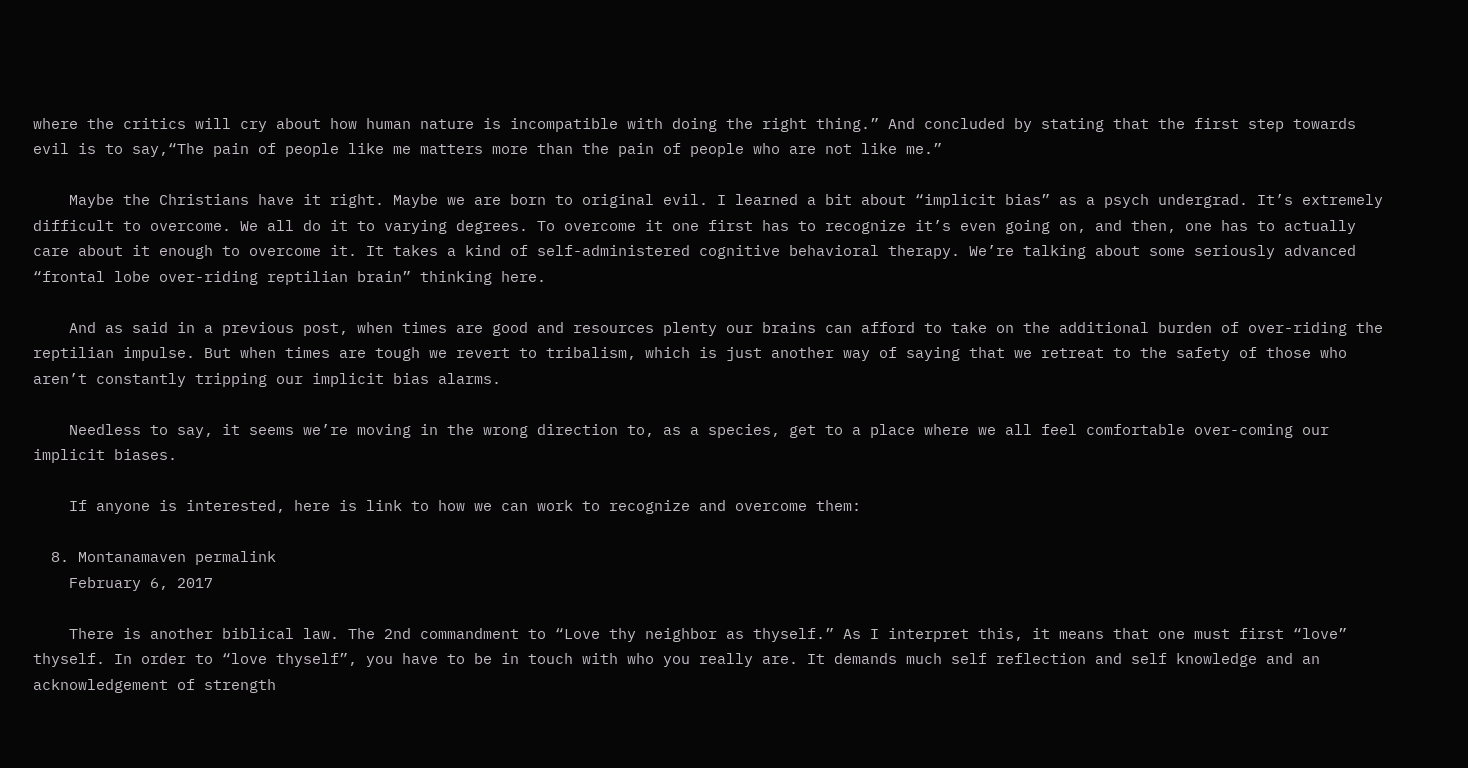where the critics will cry about how human nature is incompatible with doing the right thing.” And concluded by stating that the first step towards evil is to say,“The pain of people like me matters more than the pain of people who are not like me.”

    Maybe the Christians have it right. Maybe we are born to original evil. I learned a bit about “implicit bias” as a psych undergrad. It’s extremely difficult to overcome. We all do it to varying degrees. To overcome it one first has to recognize it’s even going on, and then, one has to actually care about it enough to overcome it. It takes a kind of self-administered cognitive behavioral therapy. We’re talking about some seriously advanced “frontal lobe over-riding reptilian brain” thinking here.

    And as said in a previous post, when times are good and resources plenty our brains can afford to take on the additional burden of over-riding the reptilian impulse. But when times are tough we revert to tribalism, which is just another way of saying that we retreat to the safety of those who aren’t constantly tripping our implicit bias alarms.

    Needless to say, it seems we’re moving in the wrong direction to, as a species, get to a place where we all feel comfortable over-coming our implicit biases.

    If anyone is interested, here is link to how we can work to recognize and overcome them:

  8. Montanamaven permalink
    February 6, 2017

    There is another biblical law. The 2nd commandment to “Love thy neighbor as thyself.” As I interpret this, it means that one must first “love” thyself. In order to “love thyself”, you have to be in touch with who you really are. It demands much self reflection and self knowledge and an acknowledgement of strength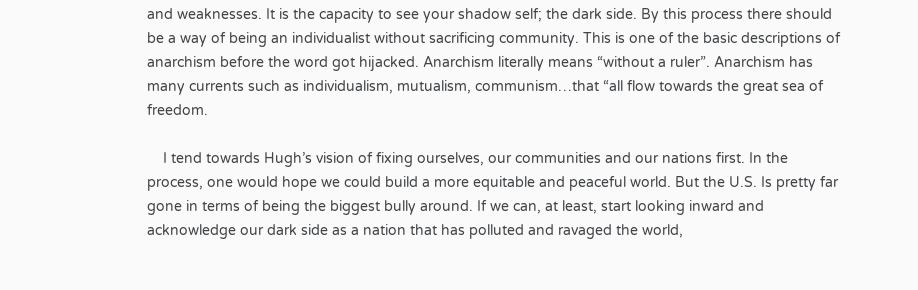and weaknesses. It is the capacity to see your shadow self; the dark side. By this process there should be a way of being an individualist without sacrificing community. This is one of the basic descriptions of anarchism before the word got hijacked. Anarchism literally means “without a ruler”. Anarchism has many currents such as individualism, mutualism, communism…that “all flow towards the great sea of freedom.

    I tend towards Hugh’s vision of fixing ourselves, our communities and our nations first. In the process, one would hope we could build a more equitable and peaceful world. But the U.S. Is pretty far gone in terms of being the biggest bully around. If we can, at least, start looking inward and acknowledge our dark side as a nation that has polluted and ravaged the world,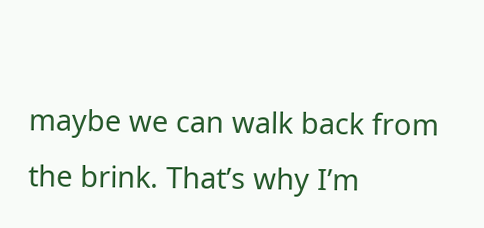maybe we can walk back from the brink. That’s why I’m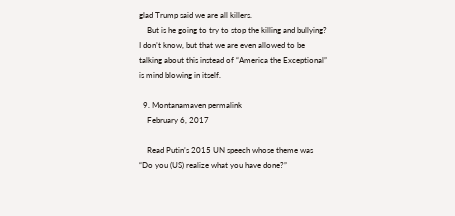glad Trump said we are all killers.
    But is he going to try to stop the killing and bullying? I don’t know, but that we are even allowed to be talking about this instead of “America the Exceptional” is mind blowing in itself.

  9. Montanamaven permalink
    February 6, 2017

    Read Putin’s 2015 UN speech whose theme was “Do you (US) realize what you have done?”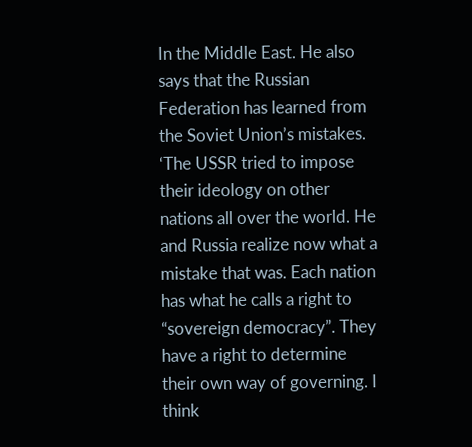In the Middle East. He also says that the Russian Federation has learned from the Soviet Union’s mistakes. ‘The USSR tried to impose their ideology on other nations all over the world. He and Russia realize now what a mistake that was. Each nation has what he calls a right to “sovereign democracy”. They have a right to determine their own way of governing. I think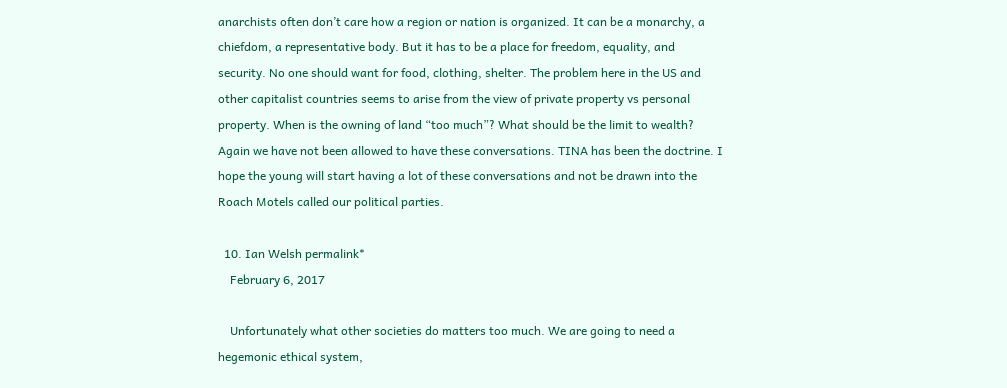anarchists often don’t care how a region or nation is organized. It can be a monarchy, a chiefdom, a representative body. But it has to be a place for freedom, equality, and security. No one should want for food, clothing, shelter. The problem here in the US and other capitalist countries seems to arise from the view of private property vs personal property. When is the owning of land “too much”? What should be the limit to wealth? Again we have not been allowed to have these conversations. TINA has been the doctrine. I hope the young will start having a lot of these conversations and not be drawn into the Roach Motels called our political parties.

  10. Ian Welsh permalink*
    February 6, 2017

    Unfortunately what other societies do matters too much. We are going to need a hegemonic ethical system,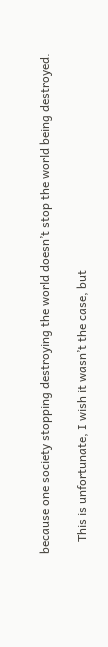because one society stopping destroying the world doesn’t stop the world being destroyed.

    This is unfortunate, I wish it wasn’t the case, but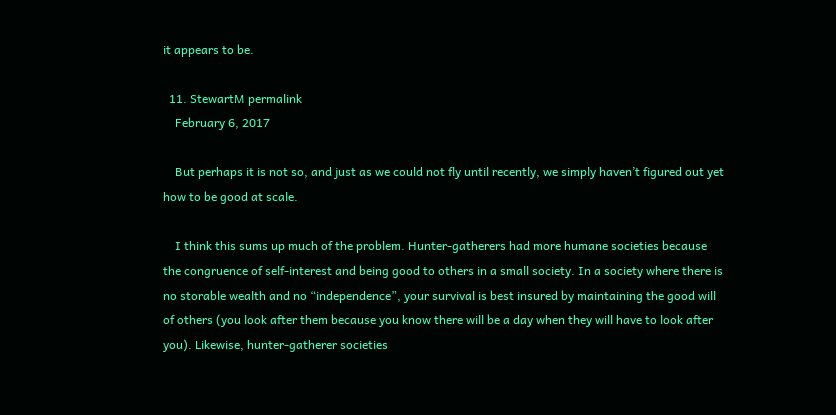it appears to be.

  11. StewartM permalink
    February 6, 2017

    But perhaps it is not so, and just as we could not fly until recently, we simply haven’t figured out yet how to be good at scale.

    I think this sums up much of the problem. Hunter-gatherers had more humane societies because the congruence of self-interest and being good to others in a small society. In a society where there is no storable wealth and no “independence”, your survival is best insured by maintaining the good will of others (you look after them because you know there will be a day when they will have to look after you). Likewise, hunter-gatherer societies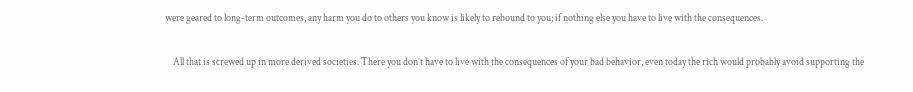were geared to long-term outcomes, any harm you do to others you know is likely to rebound to you; if nothing else you have to live with the consequences.

    All that is screwed up in more derived societies. There you don’t have to live with the consequences of your bad behavior, even today the rich would probably avoid supporting the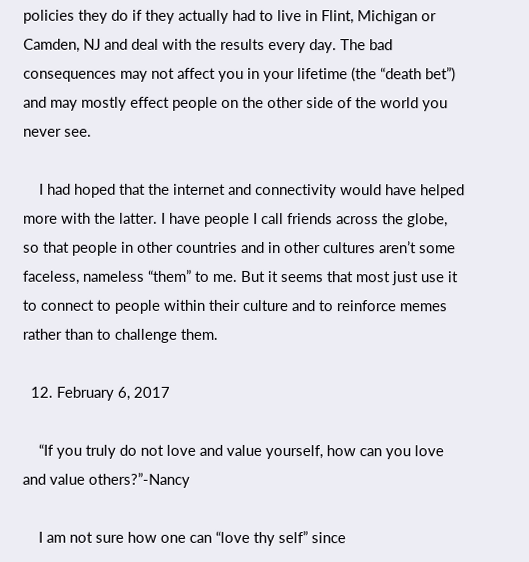policies they do if they actually had to live in Flint, Michigan or Camden, NJ and deal with the results every day. The bad consequences may not affect you in your lifetime (the “death bet”) and may mostly effect people on the other side of the world you never see.

    I had hoped that the internet and connectivity would have helped more with the latter. I have people I call friends across the globe, so that people in other countries and in other cultures aren’t some faceless, nameless “them” to me. But it seems that most just use it to connect to people within their culture and to reinforce memes rather than to challenge them.

  12. February 6, 2017

    “If you truly do not love and value yourself, how can you love and value others?”-Nancy

    I am not sure how one can “love thy self” since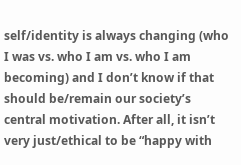self/identity is always changing (who I was vs. who I am vs. who I am becoming) and I don’t know if that should be/remain our society’s central motivation. After all, it isn’t very just/ethical to be “happy with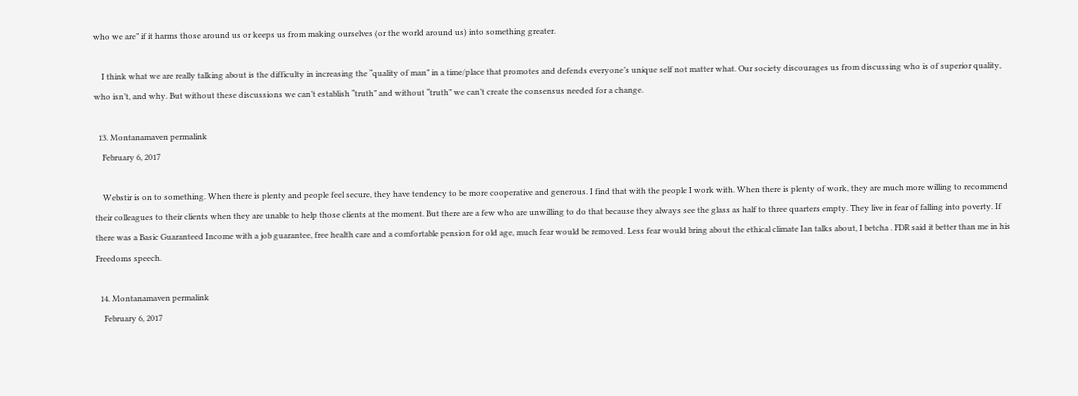who we are” if it harms those around us or keeps us from making ourselves (or the world around us) into something greater.

    I think what we are really talking about is the difficulty in increasing the “quality of man” in a time/place that promotes and defends everyone’s unique self not matter what. Our society discourages us from discussing who is of superior quality, who isn’t, and why. But without these discussions we can’t establish “truth” and without “truth” we can’t create the consensus needed for a change.

  13. Montanamaven permalink
    February 6, 2017

    Webstir is on to something. When there is plenty and people feel secure, they have tendency to be more cooperative and generous. I find that with the people I work with. When there is plenty of work, they are much more willing to recommend their colleagues to their clients when they are unable to help those clients at the moment. But there are a few who are unwilling to do that because they always see the glass as half to three quarters empty. They live in fear of falling into poverty. If there was a Basic Guaranteed Income with a job guarantee, free health care and a comfortable pension for old age, much fear would be removed. Less fear would bring about the ethical climate Ian talks about, I betcha . FDR said it better than me in his Freedoms speech.

  14. Montanamaven permalink
    February 6, 2017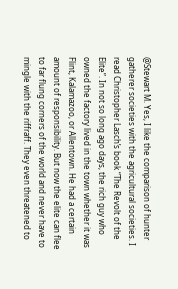@Stewart M. Yes, I like the comparison of hunter gatherer societies with the agricultural societies. I read Christopher Lasch’s book “The Revolt of the Elite”. In not so long ago days, the rich guy who owned the factory lived in the town whether it was Flint, Kalamazoo, or Allentown. He had a certain amount of responsibility. But now the elite can flee to far flung corners of the world and never have to mingle with the riffraff. They even threatened to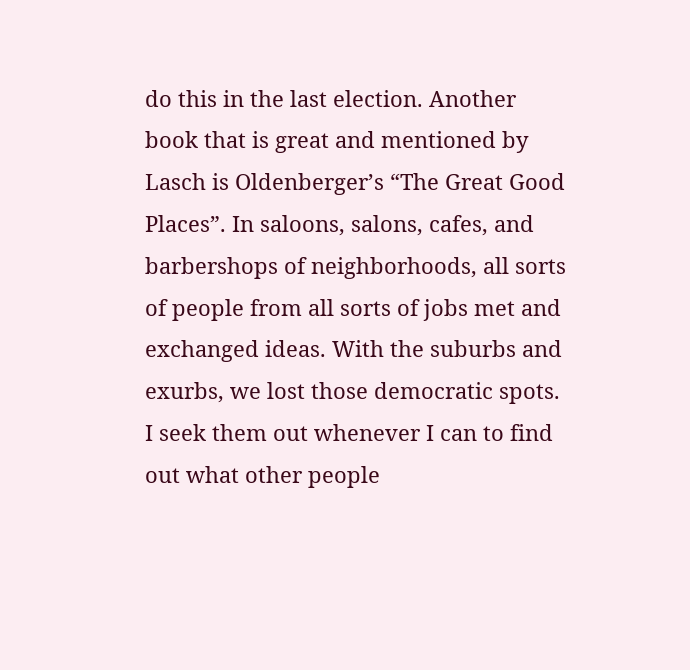do this in the last election. Another book that is great and mentioned by Lasch is Oldenberger’s “The Great Good Places”. In saloons, salons, cafes, and barbershops of neighborhoods, all sorts of people from all sorts of jobs met and exchanged ideas. With the suburbs and exurbs, we lost those democratic spots. I seek them out whenever I can to find out what other people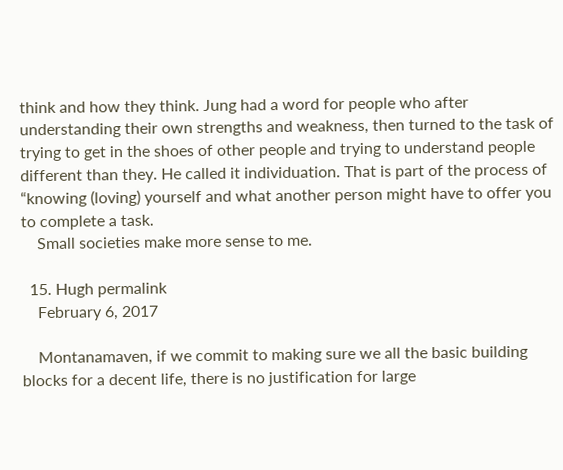think and how they think. Jung had a word for people who after understanding their own strengths and weakness, then turned to the task of trying to get in the shoes of other people and trying to understand people different than they. He called it individuation. That is part of the process of “knowing (loving) yourself and what another person might have to offer you to complete a task.
    Small societies make more sense to me.

  15. Hugh permalink
    February 6, 2017

    Montanamaven, if we commit to making sure we all the basic building blocks for a decent life, there is no justification for large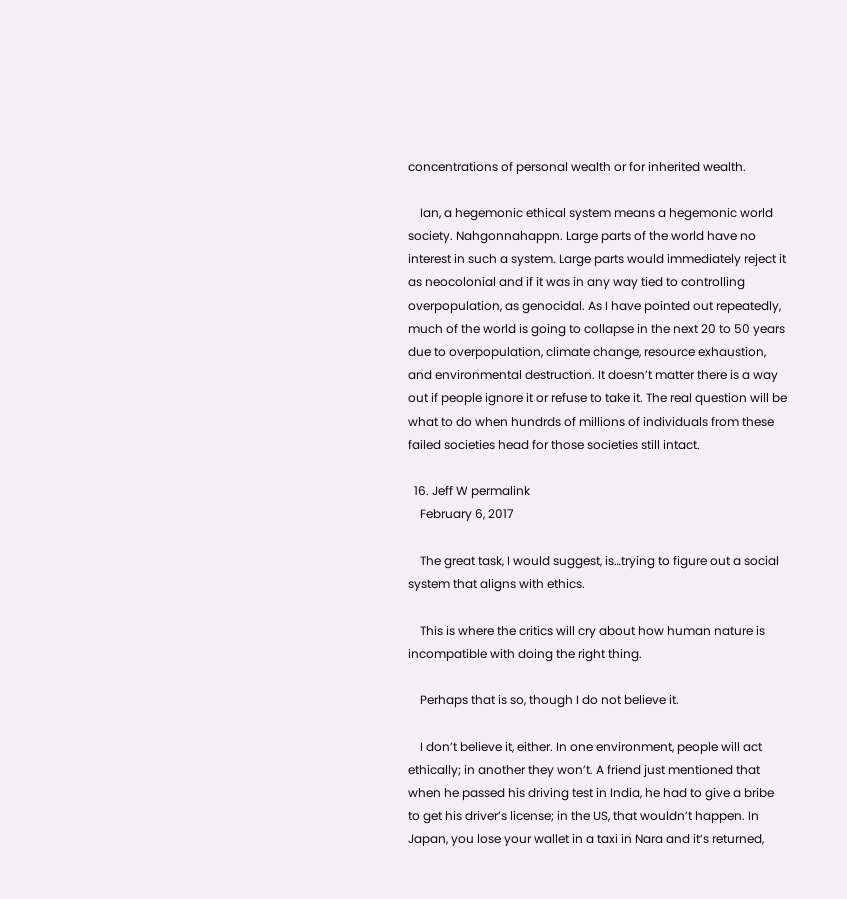concentrations of personal wealth or for inherited wealth.

    Ian, a hegemonic ethical system means a hegemonic world society. Nahgonnahappn. Large parts of the world have no interest in such a system. Large parts would immediately reject it as neocolonial and if it was in any way tied to controlling overpopulation, as genocidal. As I have pointed out repeatedly, much of the world is going to collapse in the next 20 to 50 years due to overpopulation, climate change, resource exhaustion, and environmental destruction. It doesn’t matter there is a way out if people ignore it or refuse to take it. The real question will be what to do when hundrds of millions of individuals from these failed societies head for those societies still intact.

  16. Jeff W permalink
    February 6, 2017

    The great task, I would suggest, is…trying to figure out a social system that aligns with ethics.

    This is where the critics will cry about how human nature is incompatible with doing the right thing.

    Perhaps that is so, though I do not believe it.

    I don’t believe it, either. In one environment, people will act ethically; in another they won’t. A friend just mentioned that when he passed his driving test in India, he had to give a bribe to get his driver’s license; in the US, that wouldn’t happen. In Japan, you lose your wallet in a taxi in Nara and it’s returned,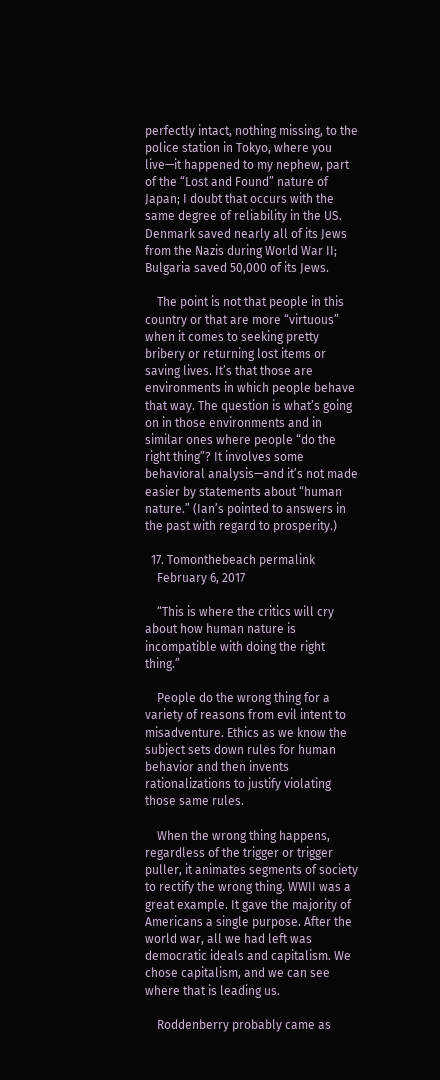perfectly intact, nothing missing, to the police station in Tokyo, where you live—it happened to my nephew, part of the “Lost and Found” nature of Japan; I doubt that occurs with the same degree of reliability in the US. Denmark saved nearly all of its Jews from the Nazis during World War II; Bulgaria saved 50,000 of its Jews.

    The point is not that people in this country or that are more “virtuous” when it comes to seeking pretty bribery or returning lost items or saving lives. It’s that those are environments in which people behave that way. The question is what’s going on in those environments and in similar ones where people “do the right thing”? It involves some behavioral analysis—and it’s not made easier by statements about “human nature.” (Ian’s pointed to answers in the past with regard to prosperity.)

  17. Tomonthebeach permalink
    February 6, 2017

    “This is where the critics will cry about how human nature is incompatible with doing the right thing.”

    People do the wrong thing for a variety of reasons from evil intent to misadventure. Ethics as we know the subject sets down rules for human behavior and then invents rationalizations to justify violating those same rules.

    When the wrong thing happens, regardless of the trigger or trigger puller, it animates segments of society to rectify the wrong thing. WWII was a great example. It gave the majority of Americans a single purpose. After the world war, all we had left was democratic ideals and capitalism. We chose capitalism, and we can see where that is leading us.

    Roddenberry probably came as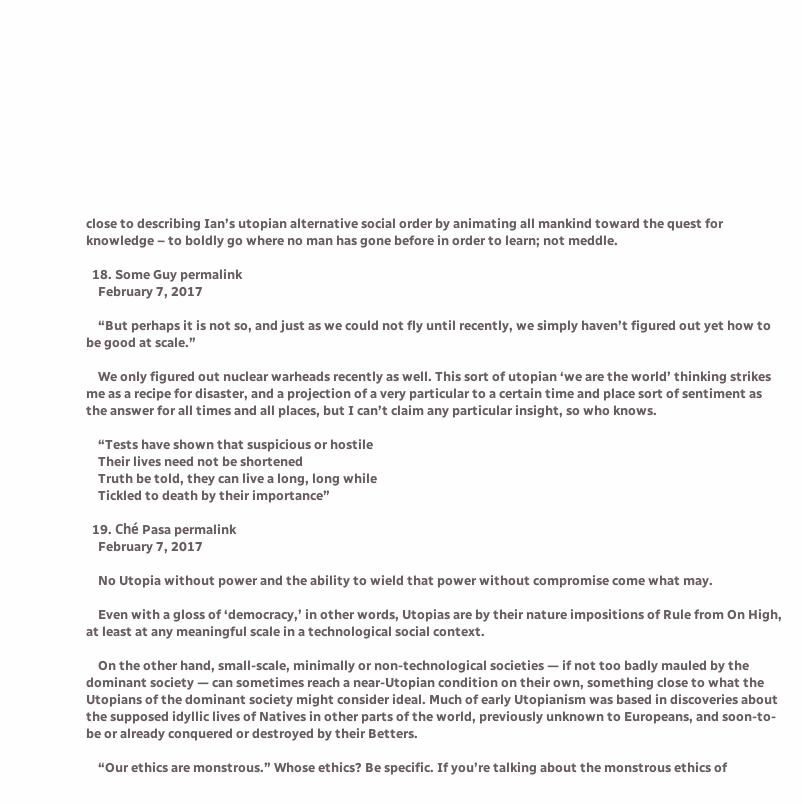close to describing Ian’s utopian alternative social order by animating all mankind toward the quest for knowledge – to boldly go where no man has gone before in order to learn; not meddle.

  18. Some Guy permalink
    February 7, 2017

    “But perhaps it is not so, and just as we could not fly until recently, we simply haven’t figured out yet how to be good at scale.”

    We only figured out nuclear warheads recently as well. This sort of utopian ‘we are the world’ thinking strikes me as a recipe for disaster, and a projection of a very particular to a certain time and place sort of sentiment as the answer for all times and all places, but I can’t claim any particular insight, so who knows.

    “Tests have shown that suspicious or hostile
    Their lives need not be shortened
    Truth be told, they can live a long, long while
    Tickled to death by their importance”

  19. Ché Pasa permalink
    February 7, 2017

    No Utopia without power and the ability to wield that power without compromise come what may.

    Even with a gloss of ‘democracy,’ in other words, Utopias are by their nature impositions of Rule from On High, at least at any meaningful scale in a technological social context.

    On the other hand, small-scale, minimally or non-technological societies — if not too badly mauled by the dominant society — can sometimes reach a near-Utopian condition on their own, something close to what the Utopians of the dominant society might consider ideal. Much of early Utopianism was based in discoveries about the supposed idyllic lives of Natives in other parts of the world, previously unknown to Europeans, and soon-to-be or already conquered or destroyed by their Betters.

    “Our ethics are monstrous.” Whose ethics? Be specific. If you’re talking about the monstrous ethics of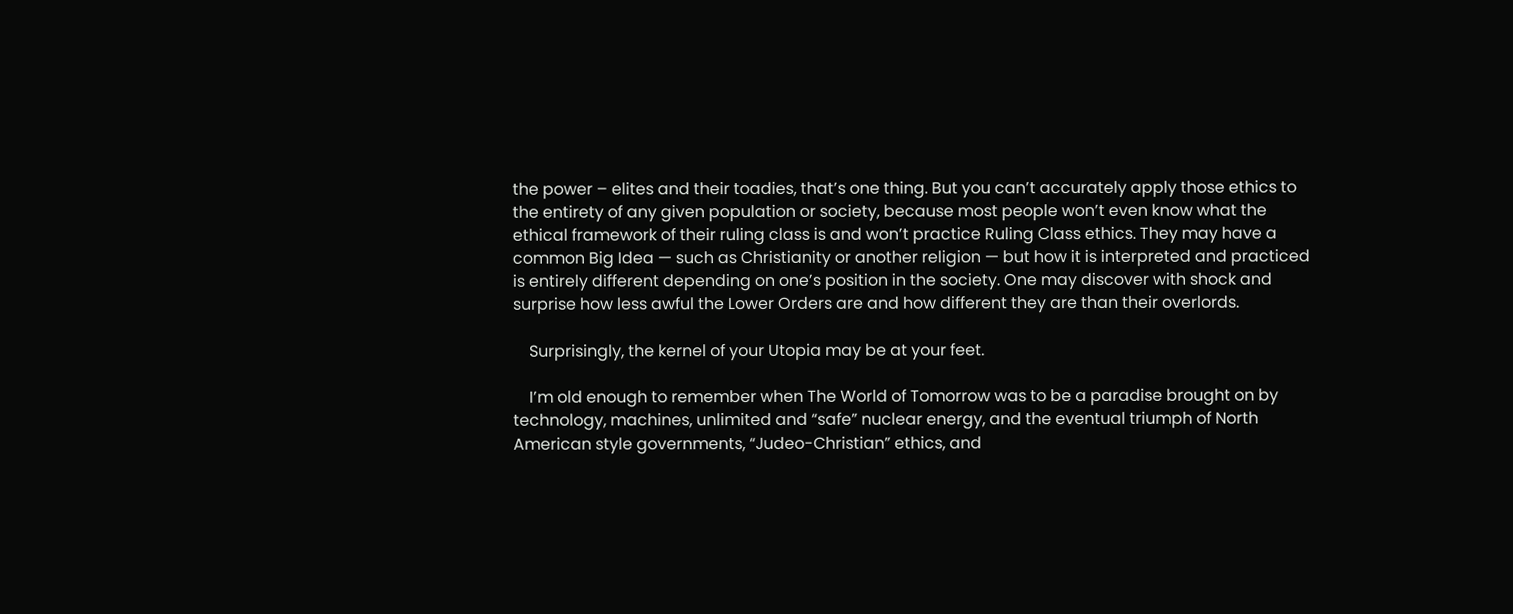the power – elites and their toadies, that’s one thing. But you can’t accurately apply those ethics to the entirety of any given population or society, because most people won’t even know what the ethical framework of their ruling class is and won’t practice Ruling Class ethics. They may have a common Big Idea — such as Christianity or another religion — but how it is interpreted and practiced is entirely different depending on one’s position in the society. One may discover with shock and surprise how less awful the Lower Orders are and how different they are than their overlords.

    Surprisingly, the kernel of your Utopia may be at your feet.

    I’m old enough to remember when The World of Tomorrow was to be a paradise brought on by technology, machines, unlimited and “safe” nuclear energy, and the eventual triumph of North American style governments, “Judeo-Christian” ethics, and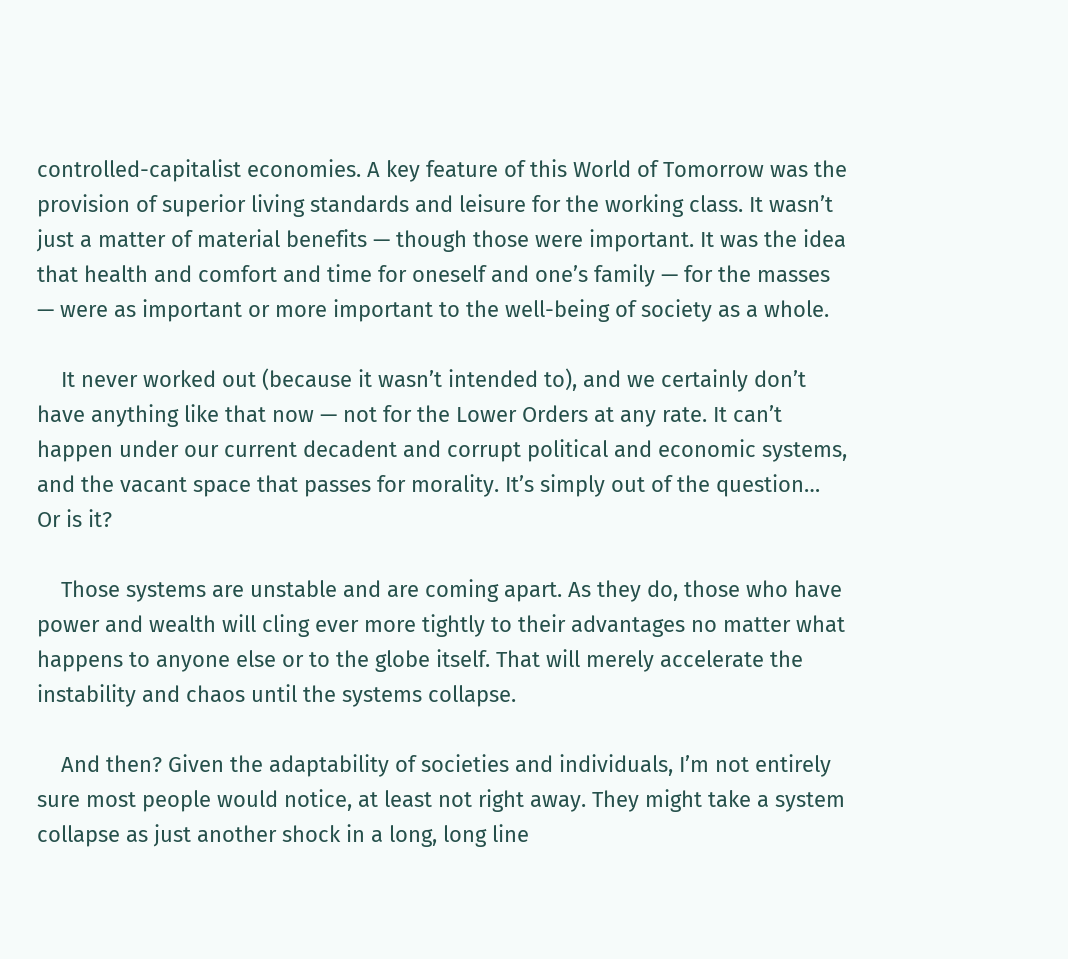controlled-capitalist economies. A key feature of this World of Tomorrow was the provision of superior living standards and leisure for the working class. It wasn’t just a matter of material benefits — though those were important. It was the idea that health and comfort and time for oneself and one’s family — for the masses — were as important or more important to the well-being of society as a whole.

    It never worked out (because it wasn’t intended to), and we certainly don’t have anything like that now — not for the Lower Orders at any rate. It can’t happen under our current decadent and corrupt political and economic systems, and the vacant space that passes for morality. It’s simply out of the question… Or is it?

    Those systems are unstable and are coming apart. As they do, those who have power and wealth will cling ever more tightly to their advantages no matter what happens to anyone else or to the globe itself. That will merely accelerate the instability and chaos until the systems collapse.

    And then? Given the adaptability of societies and individuals, I’m not entirely sure most people would notice, at least not right away. They might take a system collapse as just another shock in a long, long line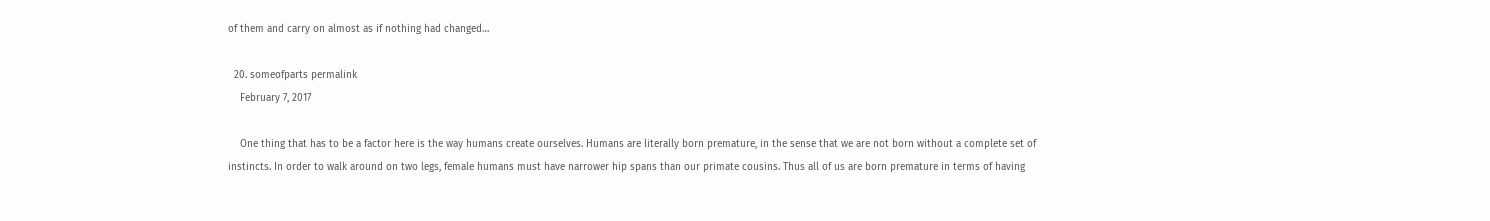of them and carry on almost as if nothing had changed…

  20. someofparts permalink
    February 7, 2017

    One thing that has to be a factor here is the way humans create ourselves. Humans are literally born premature, in the sense that we are not born without a complete set of instincts. In order to walk around on two legs, female humans must have narrower hip spans than our primate cousins. Thus all of us are born premature in terms of having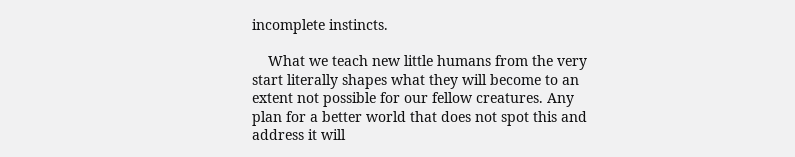incomplete instincts.

    What we teach new little humans from the very start literally shapes what they will become to an extent not possible for our fellow creatures. Any plan for a better world that does not spot this and address it will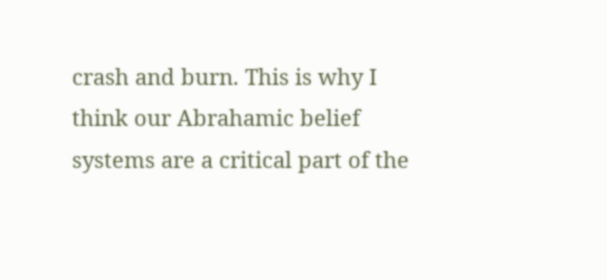crash and burn. This is why I think our Abrahamic belief systems are a critical part of the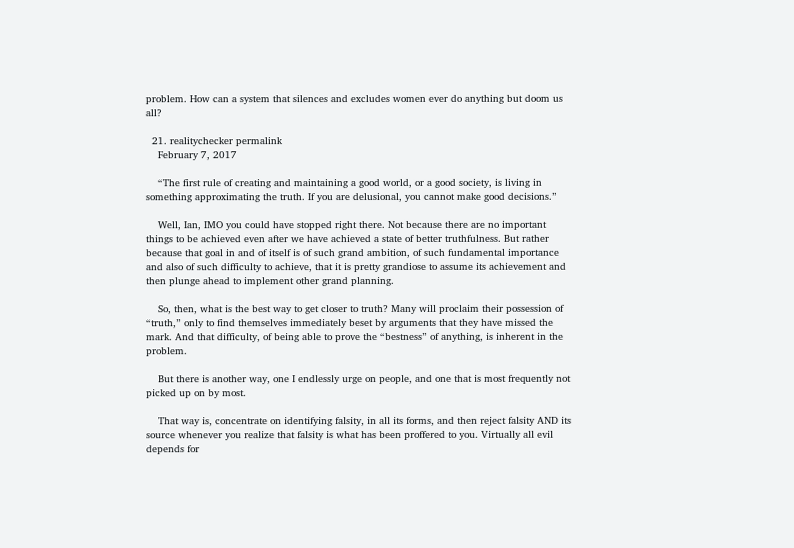problem. How can a system that silences and excludes women ever do anything but doom us all?

  21. realitychecker permalink
    February 7, 2017

    “The first rule of creating and maintaining a good world, or a good society, is living in something approximating the truth. If you are delusional, you cannot make good decisions.”

    Well, Ian, IMO you could have stopped right there. Not because there are no important things to be achieved even after we have achieved a state of better truthfulness. But rather because that goal in and of itself is of such grand ambition, of such fundamental importance and also of such difficulty to achieve, that it is pretty grandiose to assume its achievement and then plunge ahead to implement other grand planning.

    So, then, what is the best way to get closer to truth? Many will proclaim their possession of “truth,” only to find themselves immediately beset by arguments that they have missed the mark. And that difficulty, of being able to prove the “bestness” of anything, is inherent in the problem.

    But there is another way, one I endlessly urge on people, and one that is most frequently not picked up on by most.

    That way is, concentrate on identifying falsity, in all its forms, and then reject falsity AND its source whenever you realize that falsity is what has been proffered to you. Virtually all evil depends for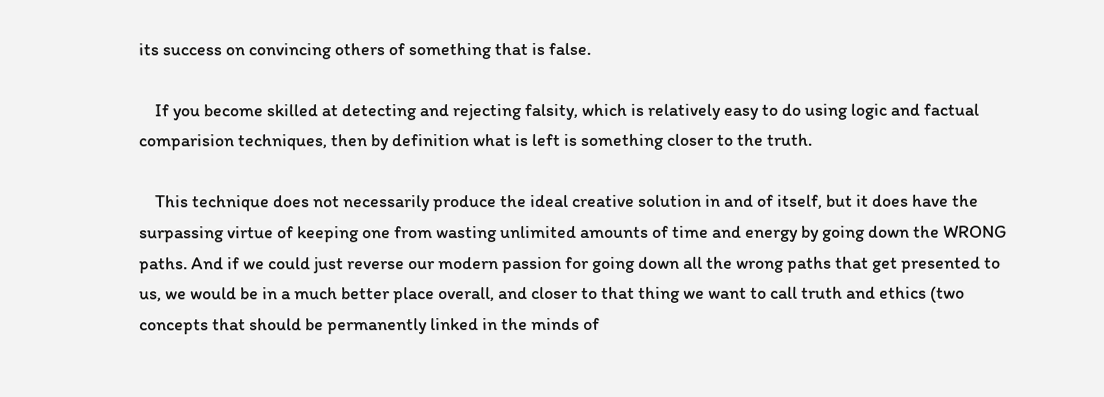its success on convincing others of something that is false.

    If you become skilled at detecting and rejecting falsity, which is relatively easy to do using logic and factual comparision techniques, then by definition what is left is something closer to the truth.

    This technique does not necessarily produce the ideal creative solution in and of itself, but it does have the surpassing virtue of keeping one from wasting unlimited amounts of time and energy by going down the WRONG paths. And if we could just reverse our modern passion for going down all the wrong paths that get presented to us, we would be in a much better place overall, and closer to that thing we want to call truth and ethics (two concepts that should be permanently linked in the minds of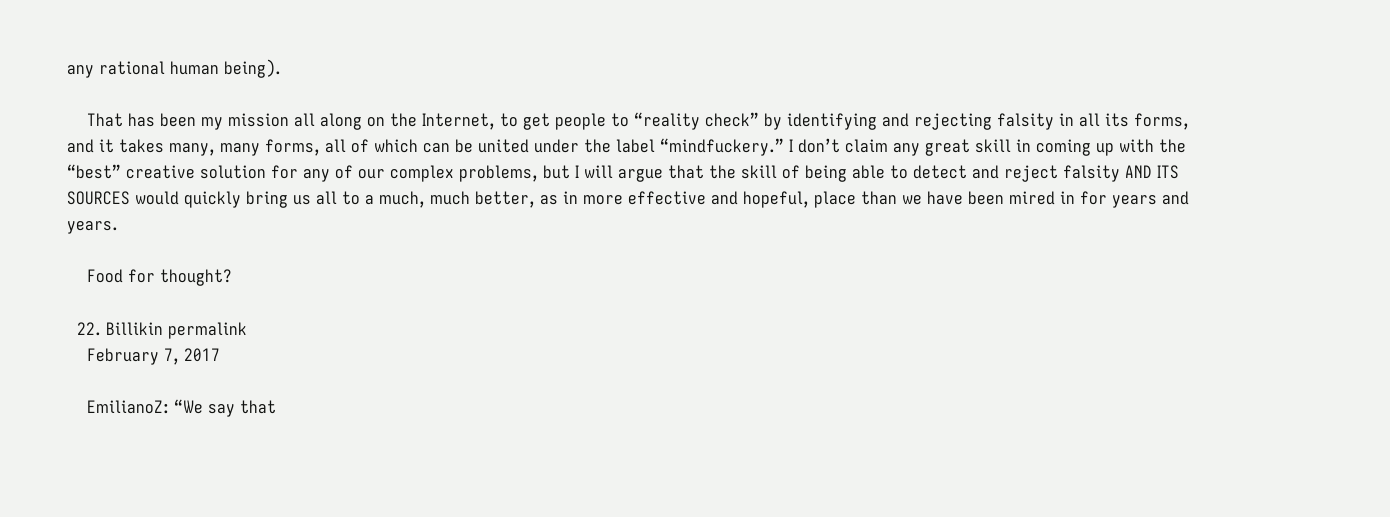any rational human being).

    That has been my mission all along on the Internet, to get people to “reality check” by identifying and rejecting falsity in all its forms, and it takes many, many forms, all of which can be united under the label “mindfuckery.” I don’t claim any great skill in coming up with the “best” creative solution for any of our complex problems, but I will argue that the skill of being able to detect and reject falsity AND ITS SOURCES would quickly bring us all to a much, much better, as in more effective and hopeful, place than we have been mired in for years and years.

    Food for thought?

  22. Billikin permalink
    February 7, 2017

    EmilianoZ: “We say that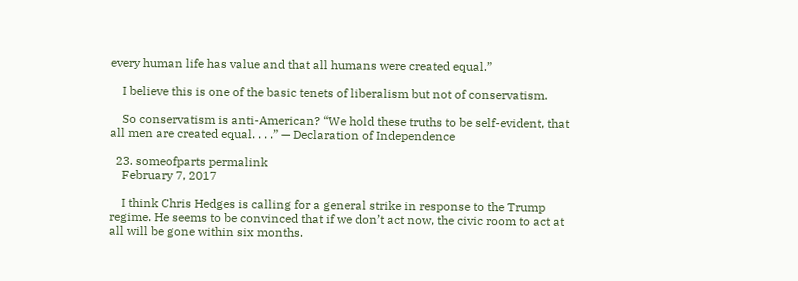every human life has value and that all humans were created equal.”

    I believe this is one of the basic tenets of liberalism but not of conservatism.

    So conservatism is anti-American? “We hold these truths to be self-evident, that all men are created equal. . . .” — Declaration of Independence

  23. someofparts permalink
    February 7, 2017

    I think Chris Hedges is calling for a general strike in response to the Trump regime. He seems to be convinced that if we don’t act now, the civic room to act at all will be gone within six months.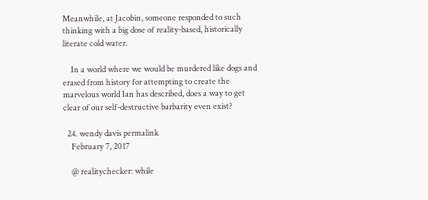Meanwhile, at Jacobin, someone responded to such thinking with a big dose of reality-based, historically literate cold water.

    In a world where we would be murdered like dogs and erased from history for attempting to create the marvelous world Ian has described, does a way to get clear of our self-destructive barbarity even exist?

  24. wendy davis permalink
    February 7, 2017

    @ realitychecker: while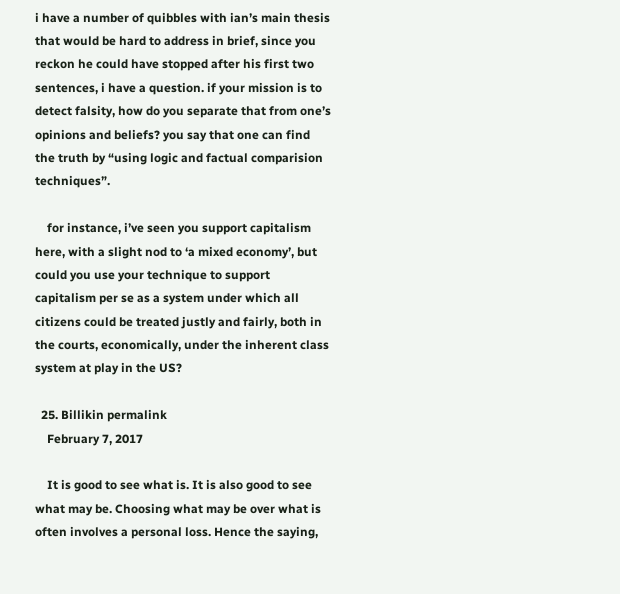i have a number of quibbles with ian’s main thesis that would be hard to address in brief, since you reckon he could have stopped after his first two sentences, i have a question. if your mission is to detect falsity, how do you separate that from one’s opinions and beliefs? you say that one can find the truth by “using logic and factual comparision techniques”.

    for instance, i’ve seen you support capitalism here, with a slight nod to ‘a mixed economy’, but could you use your technique to support capitalism per se as a system under which all citizens could be treated justly and fairly, both in the courts, economically, under the inherent class system at play in the US?

  25. Billikin permalink
    February 7, 2017

    It is good to see what is. It is also good to see what may be. Choosing what may be over what is often involves a personal loss. Hence the saying,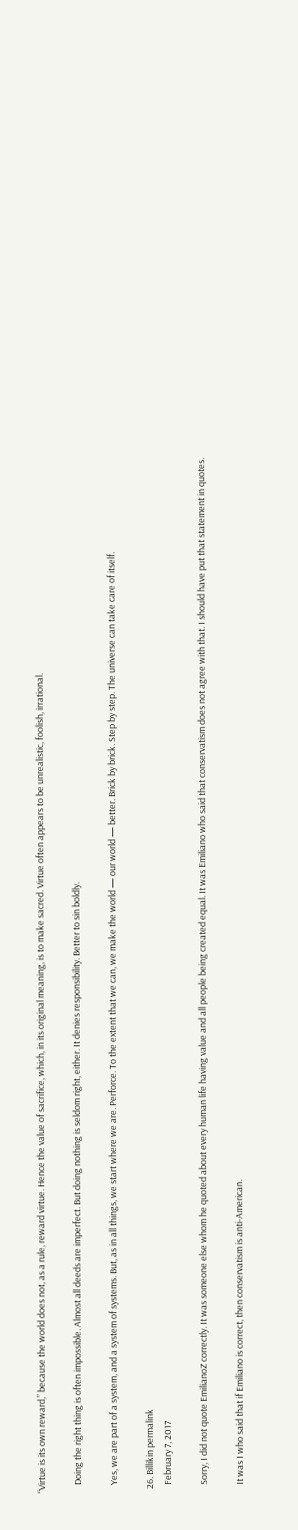“Virtue is its own reward,” because the world does not, as a rule, reward virtue. Hence the value of sacrifice, which, in its original meaning, is to make sacred. Virtue often appears to be unrealistic, foolish, irrational.

    Doing the right thing is often impossible. Almost all deeds are imperfect. But doing nothing is seldom right, either. It denies responsibility. Better to sin boldly.

    Yes, we are part of a system, and a system of systems. But, as in all things, we start where we are. Perforce. To the extent that we can, we make the world — our world — better. Brick by brick. Step by step. The universe can take care of itself.

  26. Billikin permalink
    February 7, 2017

    Sorry, I did not quote EmilianoZ correctly. It was someone else whom he quoted about every human life having value and all people being created equal. It was Emiliano who said that conservatism does not agree with that. I should have put that statement in quotes.

    It was I who said that if Emiliano is correct, then conservatism is anti-American.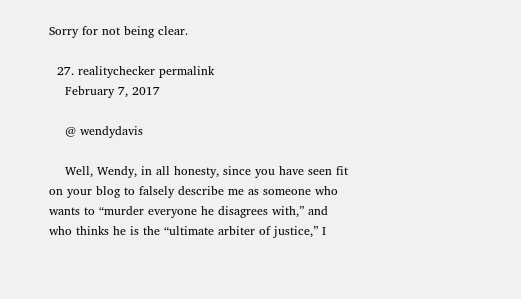Sorry for not being clear.

  27. realitychecker permalink
    February 7, 2017

    @ wendydavis

    Well, Wendy, in all honesty, since you have seen fit on your blog to falsely describe me as someone who wants to “murder everyone he disagrees with,” and who thinks he is the “ultimate arbiter of justice,” I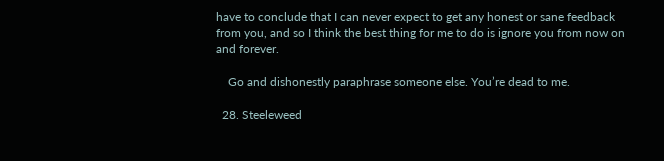have to conclude that I can never expect to get any honest or sane feedback from you, and so I think the best thing for me to do is ignore you from now on and forever.

    Go and dishonestly paraphrase someone else. You’re dead to me.

  28. Steeleweed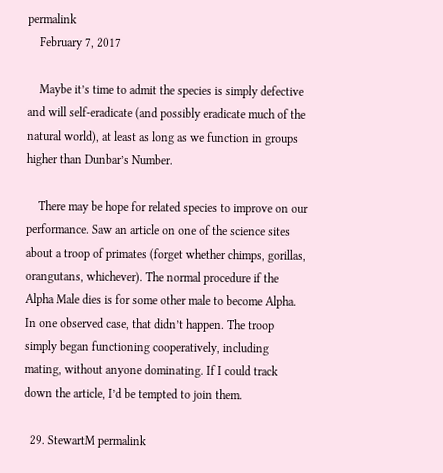permalink
    February 7, 2017

    Maybe it’s time to admit the species is simply defective and will self-eradicate (and possibly eradicate much of the natural world), at least as long as we function in groups higher than Dunbar’s Number.

    There may be hope for related species to improve on our performance. Saw an article on one of the science sites about a troop of primates (forget whether chimps, gorillas, orangutans, whichever). The normal procedure if the Alpha Male dies is for some other male to become Alpha. In one observed case, that didn’t happen. The troop simply began functioning cooperatively, including mating, without anyone dominating. If I could track down the article, I’d be tempted to join them.

  29. StewartM permalink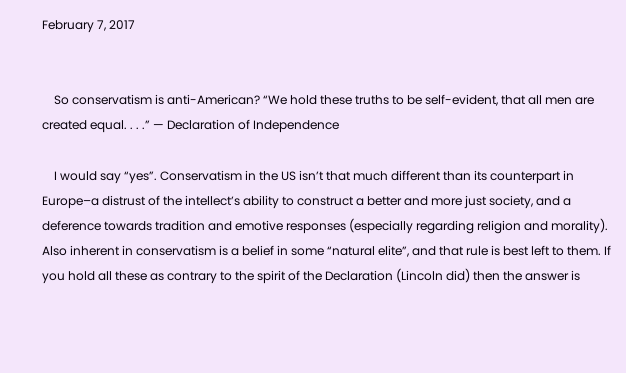February 7, 2017


    So conservatism is anti-American? “We hold these truths to be self-evident, that all men are created equal. . . .” — Declaration of Independence

    I would say “yes”. Conservatism in the US isn’t that much different than its counterpart in Europe–a distrust of the intellect’s ability to construct a better and more just society, and a deference towards tradition and emotive responses (especially regarding religion and morality). Also inherent in conservatism is a belief in some “natural elite”, and that rule is best left to them. If you hold all these as contrary to the spirit of the Declaration (Lincoln did) then the answer is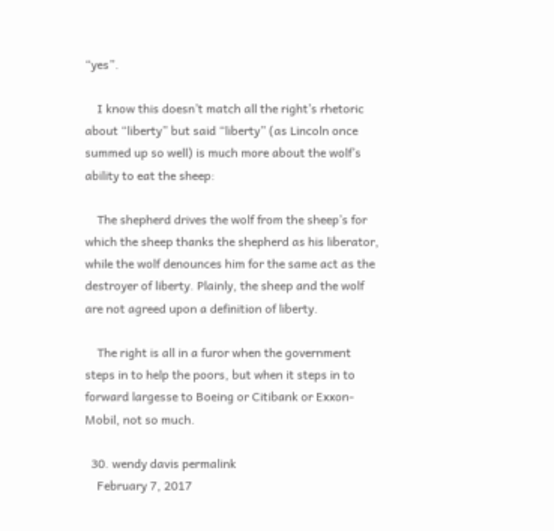“yes”.

    I know this doesn’t match all the right’s rhetoric about “liberty” but said “liberty” (as Lincoln once summed up so well) is much more about the wolf’s ability to eat the sheep:

    The shepherd drives the wolf from the sheep’s for which the sheep thanks the shepherd as his liberator, while the wolf denounces him for the same act as the destroyer of liberty. Plainly, the sheep and the wolf are not agreed upon a definition of liberty.

    The right is all in a furor when the government steps in to help the poors, but when it steps in to forward largesse to Boeing or Citibank or Exxon-Mobil, not so much.

  30. wendy davis permalink
    February 7, 2017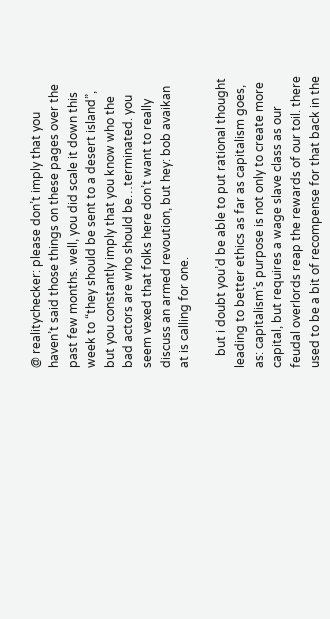@ realitychecker: please don’t imply that you haven’t said those things on these pages over the past few months. well, you did scale it down this week to “they should be sent to a desert island”, but you constantly imply that you know who the bad actors are who should be…terminated. you seem vexed that folks here don’t want to really discuss an armed revoution, but hey: bob avaikan at is calling for one.

    but i doubt you’d be able to put rational thought leading to better ethics as far as capitalism goes, as: capitalism’s purpose is not only to create more capital, but requires a wage slave class as our feudal overlords reap the rewards of our toil. there used to be a bit of recompense for that back in the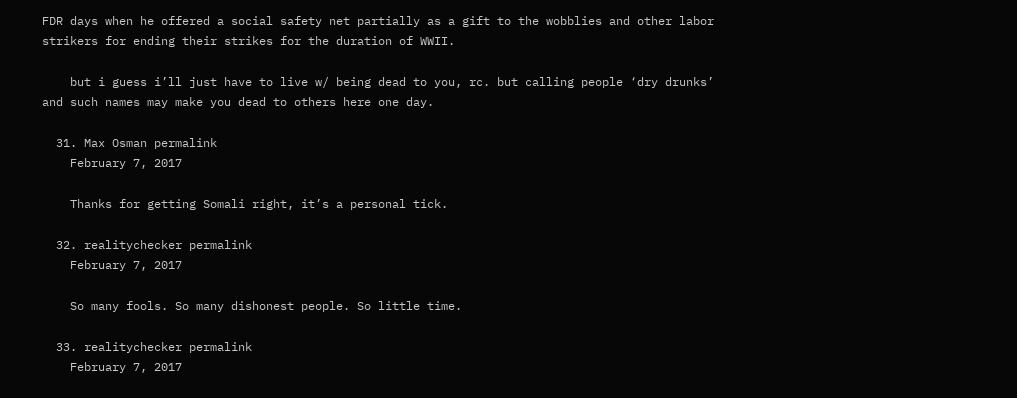FDR days when he offered a social safety net partially as a gift to the wobblies and other labor strikers for ending their strikes for the duration of WWII.

    but i guess i’ll just have to live w/ being dead to you, rc. but calling people ‘dry drunks’ and such names may make you dead to others here one day.

  31. Max Osman permalink
    February 7, 2017

    Thanks for getting Somali right, it’s a personal tick.

  32. realitychecker permalink
    February 7, 2017

    So many fools. So many dishonest people. So little time.

  33. realitychecker permalink
    February 7, 2017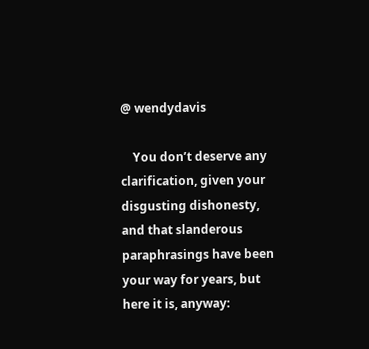@ wendydavis

    You don’t deserve any clarification, given your disgusting dishonesty, and that slanderous paraphrasings have been your way for years, but here it is, anyway: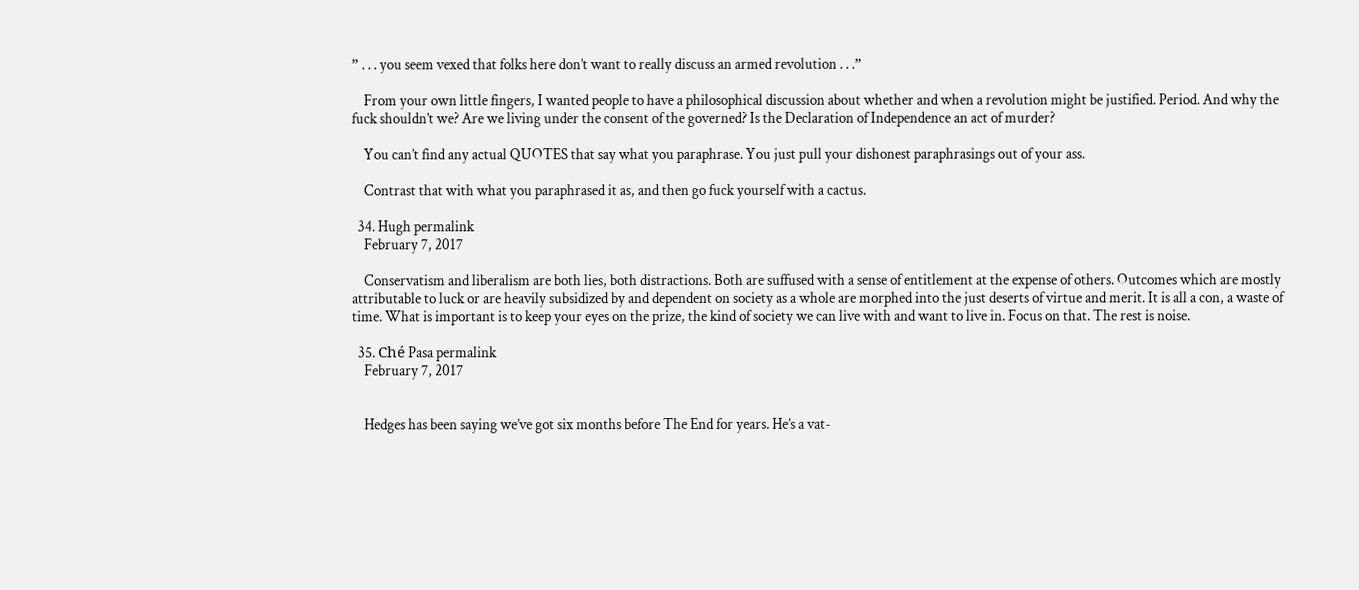” . . . you seem vexed that folks here don’t want to really discuss an armed revolution . . .”

    From your own little fingers, I wanted people to have a philosophical discussion about whether and when a revolution might be justified. Period. And why the fuck shouldn’t we? Are we living under the consent of the governed? Is the Declaration of Independence an act of murder?

    You can’t find any actual QUOTES that say what you paraphrase. You just pull your dishonest paraphrasings out of your ass.

    Contrast that with what you paraphrased it as, and then go fuck yourself with a cactus.

  34. Hugh permalink
    February 7, 2017

    Conservatism and liberalism are both lies, both distractions. Both are suffused with a sense of entitlement at the expense of others. Outcomes which are mostly attributable to luck or are heavily subsidized by and dependent on society as a whole are morphed into the just deserts of virtue and merit. It is all a con, a waste of time. What is important is to keep your eyes on the prize, the kind of society we can live with and want to live in. Focus on that. The rest is noise.

  35. Ché Pasa permalink
    February 7, 2017


    Hedges has been saying we’ve got six months before The End for years. He’s a vat-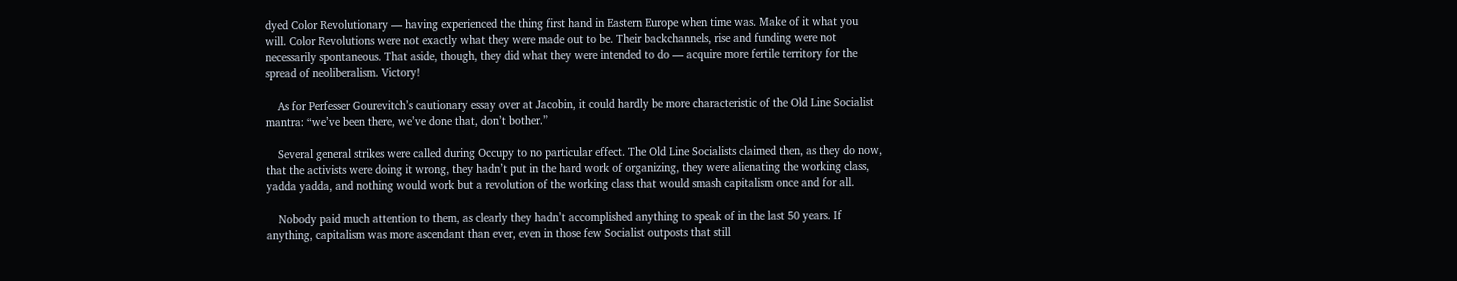dyed Color Revolutionary — having experienced the thing first hand in Eastern Europe when time was. Make of it what you will. Color Revolutions were not exactly what they were made out to be. Their backchannels, rise and funding were not necessarily spontaneous. That aside, though, they did what they were intended to do — acquire more fertile territory for the spread of neoliberalism. Victory!

    As for Perfesser Gourevitch’s cautionary essay over at Jacobin, it could hardly be more characteristic of the Old Line Socialist mantra: “we’ve been there, we’ve done that, don’t bother.”

    Several general strikes were called during Occupy to no particular effect. The Old Line Socialists claimed then, as they do now, that the activists were doing it wrong, they hadn’t put in the hard work of organizing, they were alienating the working class, yadda yadda, and nothing would work but a revolution of the working class that would smash capitalism once and for all.

    Nobody paid much attention to them, as clearly they hadn’t accomplished anything to speak of in the last 50 years. If anything, capitalism was more ascendant than ever, even in those few Socialist outposts that still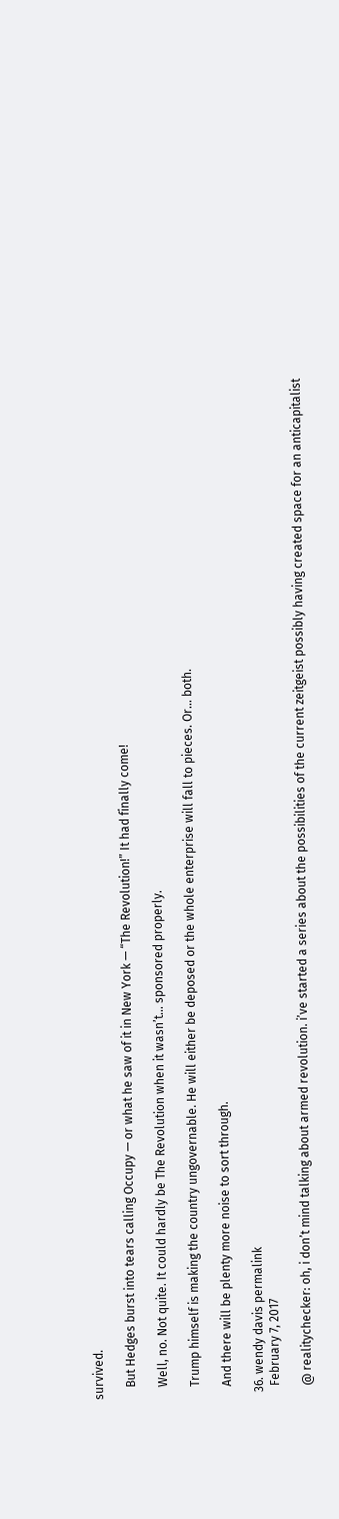survived.

    But Hedges burst into tears calling Occupy — or what he saw of it in New York — “The Revolution!” It had finally come!

    Well, no. Not quite. It could hardly be The Revolution when it wasn’t… sponsored properly.

    Trump himself is making the country ungovernable. He will either be deposed or the whole enterprise will fall to pieces. Or… both.

    And there will be plenty more noise to sort through.

  36. wendy davis permalink
    February 7, 2017

    @ realitychecker: oh, i don’t mind talking about armed revolution. i’ve started a series about the possibilities of the current zeitgeist possibly having created space for an anticapitalist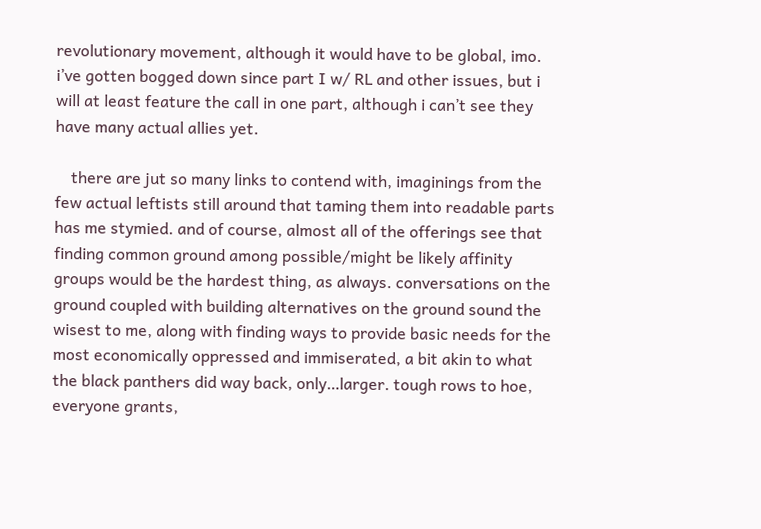revolutionary movement, although it would have to be global, imo. i’ve gotten bogged down since part I w/ RL and other issues, but i will at least feature the call in one part, although i can’t see they have many actual allies yet.

    there are jut so many links to contend with, imaginings from the few actual leftists still around that taming them into readable parts has me stymied. and of course, almost all of the offerings see that finding common ground among possible/might be likely affinity groups would be the hardest thing, as always. conversations on the ground coupled with building alternatives on the ground sound the wisest to me, along with finding ways to provide basic needs for the most economically oppressed and immiserated, a bit akin to what the black panthers did way back, only…larger. tough rows to hoe, everyone grants,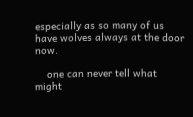especially as so many of us have wolves always at the door now.

    one can never tell what might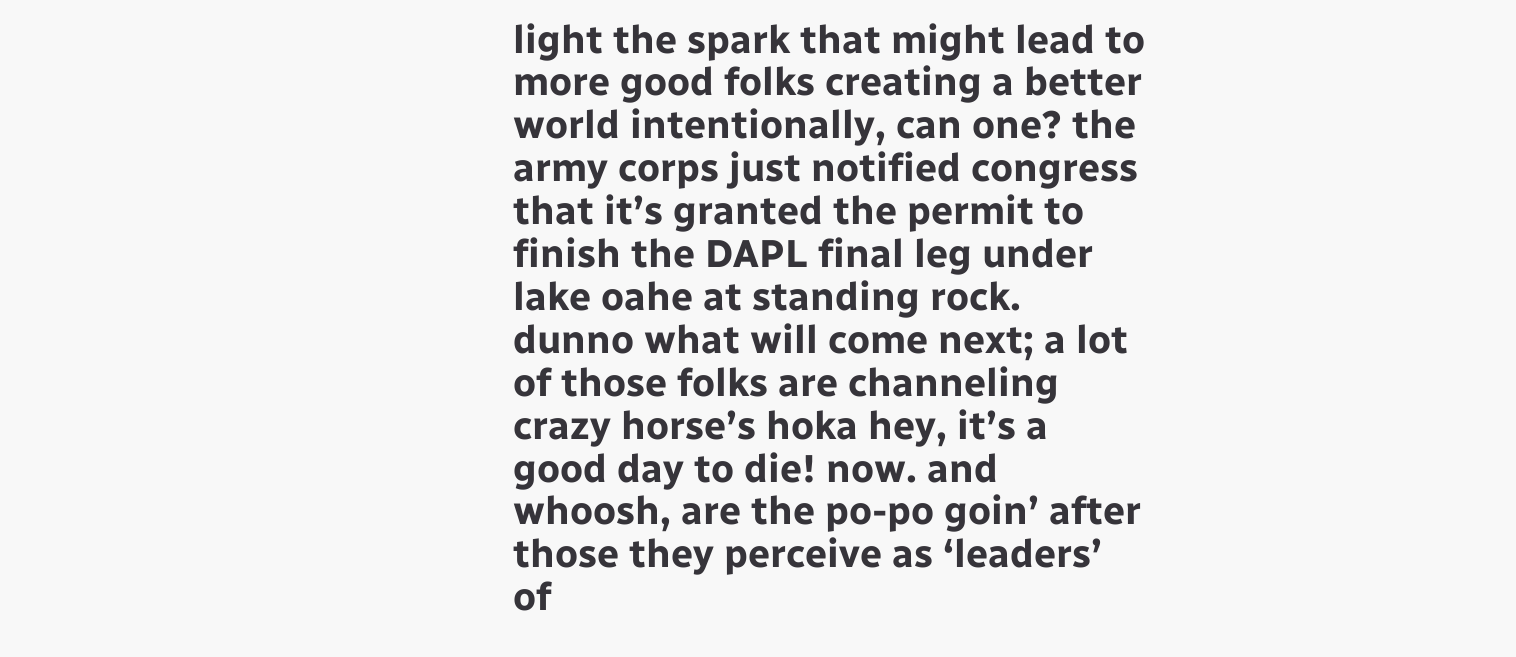light the spark that might lead to more good folks creating a better world intentionally, can one? the army corps just notified congress that it’s granted the permit to finish the DAPL final leg under lake oahe at standing rock. dunno what will come next; a lot of those folks are channeling crazy horse’s hoka hey, it’s a good day to die! now. and whoosh, are the po-po goin’ after those they perceive as ‘leaders’ of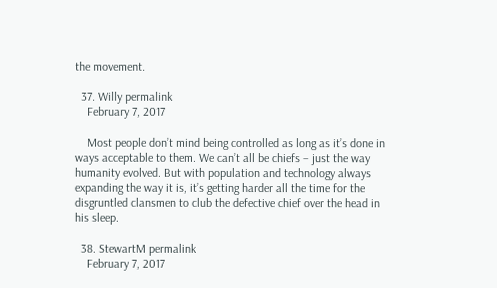the movement.

  37. Willy permalink
    February 7, 2017

    Most people don’t mind being controlled as long as it’s done in ways acceptable to them. We can’t all be chiefs – just the way humanity evolved. But with population and technology always expanding the way it is, it’s getting harder all the time for the disgruntled clansmen to club the defective chief over the head in his sleep.

  38. StewartM permalink
    February 7, 2017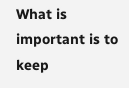What is important is to keep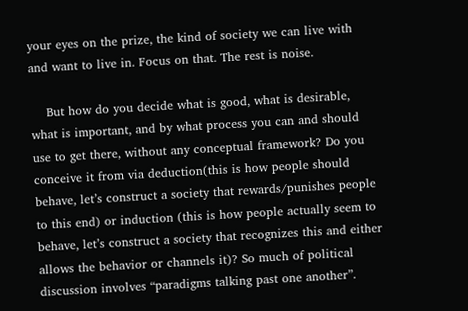your eyes on the prize, the kind of society we can live with and want to live in. Focus on that. The rest is noise.

    But how do you decide what is good, what is desirable, what is important, and by what process you can and should use to get there, without any conceptual framework? Do you conceive it from via deduction(this is how people should behave, let’s construct a society that rewards/punishes people to this end) or induction (this is how people actually seem to behave, let’s construct a society that recognizes this and either allows the behavior or channels it)? So much of political discussion involves “paradigms talking past one another”.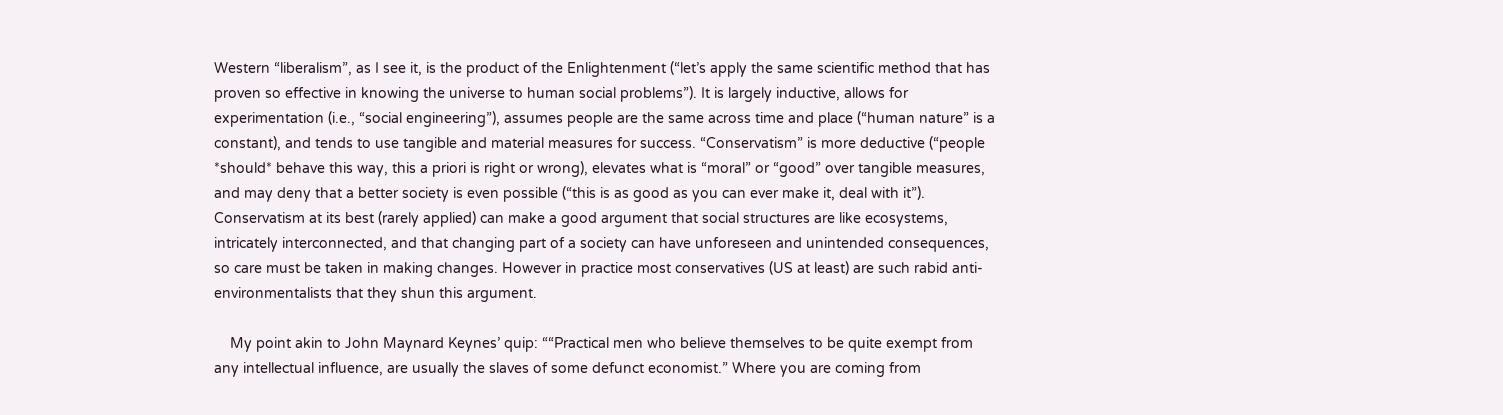Western “liberalism”, as I see it, is the product of the Enlightenment (“let’s apply the same scientific method that has proven so effective in knowing the universe to human social problems”). It is largely inductive, allows for experimentation (i.e., “social engineering”), assumes people are the same across time and place (“human nature” is a constant), and tends to use tangible and material measures for success. “Conservatism” is more deductive (“people *should* behave this way, this a priori is right or wrong), elevates what is “moral” or “good” over tangible measures, and may deny that a better society is even possible (“this is as good as you can ever make it, deal with it”). Conservatism at its best (rarely applied) can make a good argument that social structures are like ecosystems, intricately interconnected, and that changing part of a society can have unforeseen and unintended consequences, so care must be taken in making changes. However in practice most conservatives (US at least) are such rabid anti-environmentalists that they shun this argument.

    My point akin to John Maynard Keynes’ quip: ““Practical men who believe themselves to be quite exempt from any intellectual influence, are usually the slaves of some defunct economist.” Where you are coming from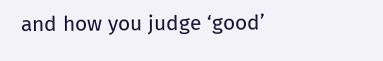and how you judge ‘good’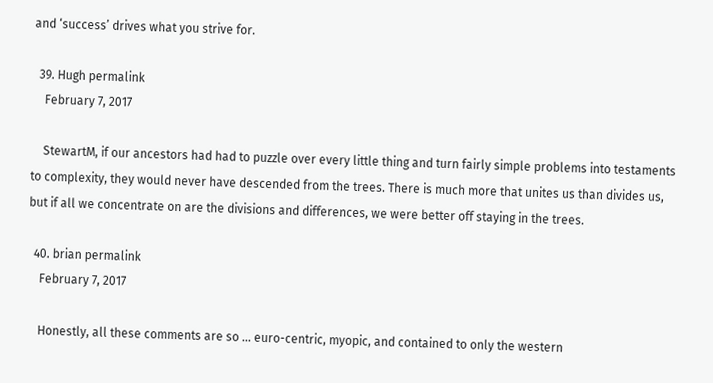and ‘success’ drives what you strive for.

  39. Hugh permalink
    February 7, 2017

    StewartM, if our ancestors had had to puzzle over every little thing and turn fairly simple problems into testaments to complexity, they would never have descended from the trees. There is much more that unites us than divides us, but if all we concentrate on are the divisions and differences, we were better off staying in the trees.

  40. brian permalink
    February 7, 2017

    Honestly, all these comments are so … euro-centric, myopic, and contained to only the western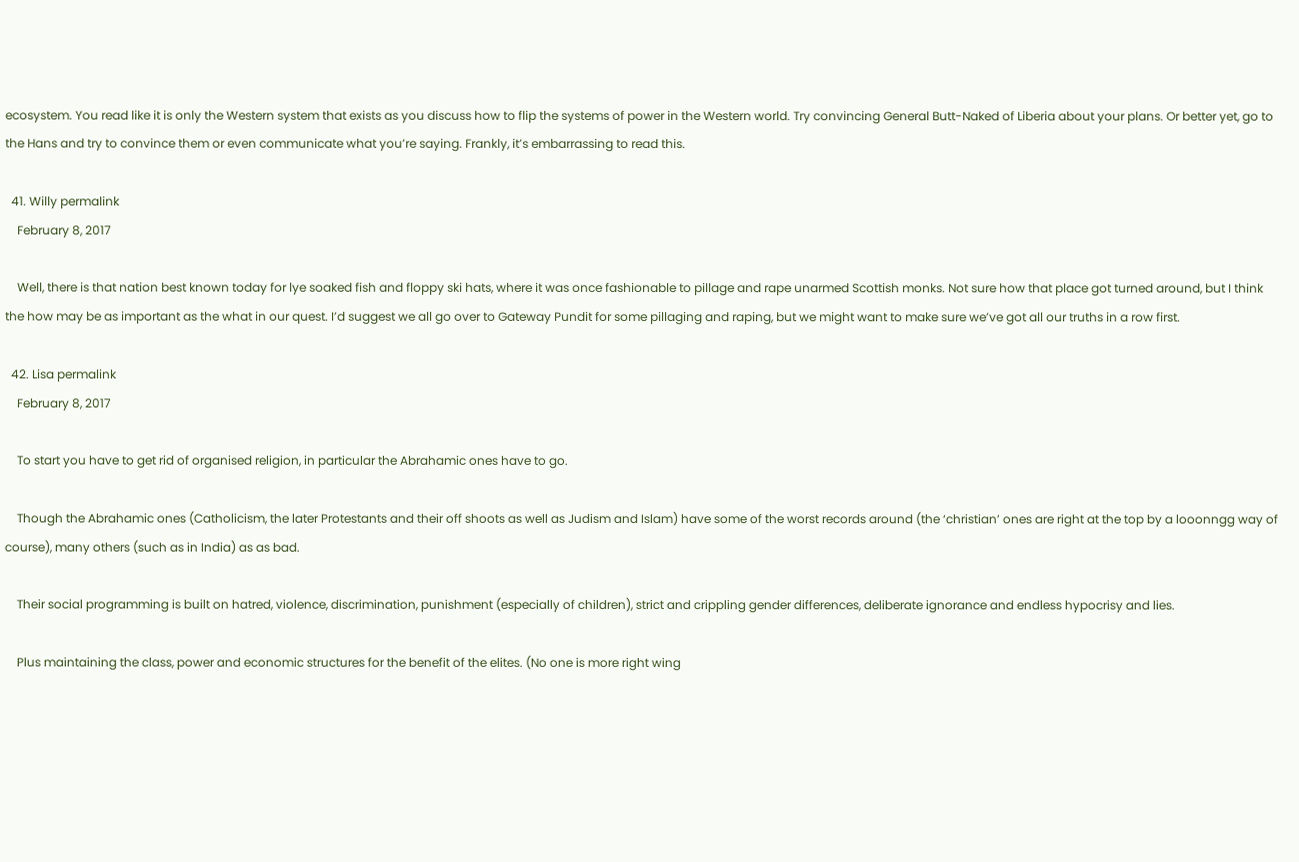ecosystem. You read like it is only the Western system that exists as you discuss how to flip the systems of power in the Western world. Try convincing General Butt-Naked of Liberia about your plans. Or better yet, go to the Hans and try to convince them or even communicate what you’re saying. Frankly, it’s embarrassing to read this.

  41. Willy permalink
    February 8, 2017

    Well, there is that nation best known today for lye soaked fish and floppy ski hats, where it was once fashionable to pillage and rape unarmed Scottish monks. Not sure how that place got turned around, but I think the how may be as important as the what in our quest. I’d suggest we all go over to Gateway Pundit for some pillaging and raping, but we might want to make sure we’ve got all our truths in a row first.

  42. Lisa permalink
    February 8, 2017

    To start you have to get rid of organised religion, in particular the Abrahamic ones have to go.

    Though the Abrahamic ones (Catholicism, the later Protestants and their off shoots as well as Judism and Islam) have some of the worst records around (the ‘christian’ ones are right at the top by a looonngg way of course), many others (such as in India) as as bad.

    Their social programming is built on hatred, violence, discrimination, punishment (especially of children), strict and crippling gender differences, deliberate ignorance and endless hypocrisy and lies.

    Plus maintaining the class, power and economic structures for the benefit of the elites. (No one is more right wing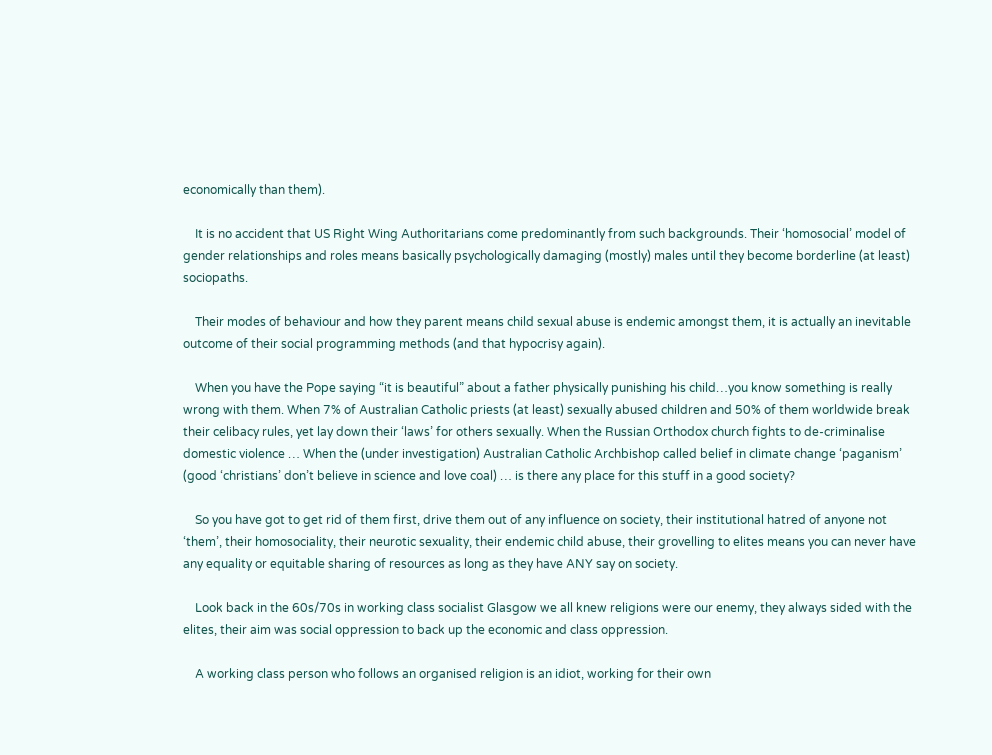economically than them).

    It is no accident that US Right Wing Authoritarians come predominantly from such backgrounds. Their ‘homosocial’ model of gender relationships and roles means basically psychologically damaging (mostly) males until they become borderline (at least) sociopaths.

    Their modes of behaviour and how they parent means child sexual abuse is endemic amongst them, it is actually an inevitable outcome of their social programming methods (and that hypocrisy again).

    When you have the Pope saying “it is beautiful” about a father physically punishing his child…you know something is really wrong with them. When 7% of Australian Catholic priests (at least) sexually abused children and 50% of them worldwide break their celibacy rules, yet lay down their ‘laws’ for others sexually. When the Russian Orthodox church fights to de-criminalise domestic violence … When the (under investigation) Australian Catholic Archbishop called belief in climate change ‘paganism’ (good ‘christians’ don’t believe in science and love coal) … is there any place for this stuff in a good society?

    So you have got to get rid of them first, drive them out of any influence on society, their institutional hatred of anyone not ‘them’, their homosociality, their neurotic sexuality, their endemic child abuse, their grovelling to elites means you can never have any equality or equitable sharing of resources as long as they have ANY say on society.

    Look back in the 60s/70s in working class socialist Glasgow we all knew religions were our enemy, they always sided with the elites, their aim was social oppression to back up the economic and class oppression.

    A working class person who follows an organised religion is an idiot, working for their own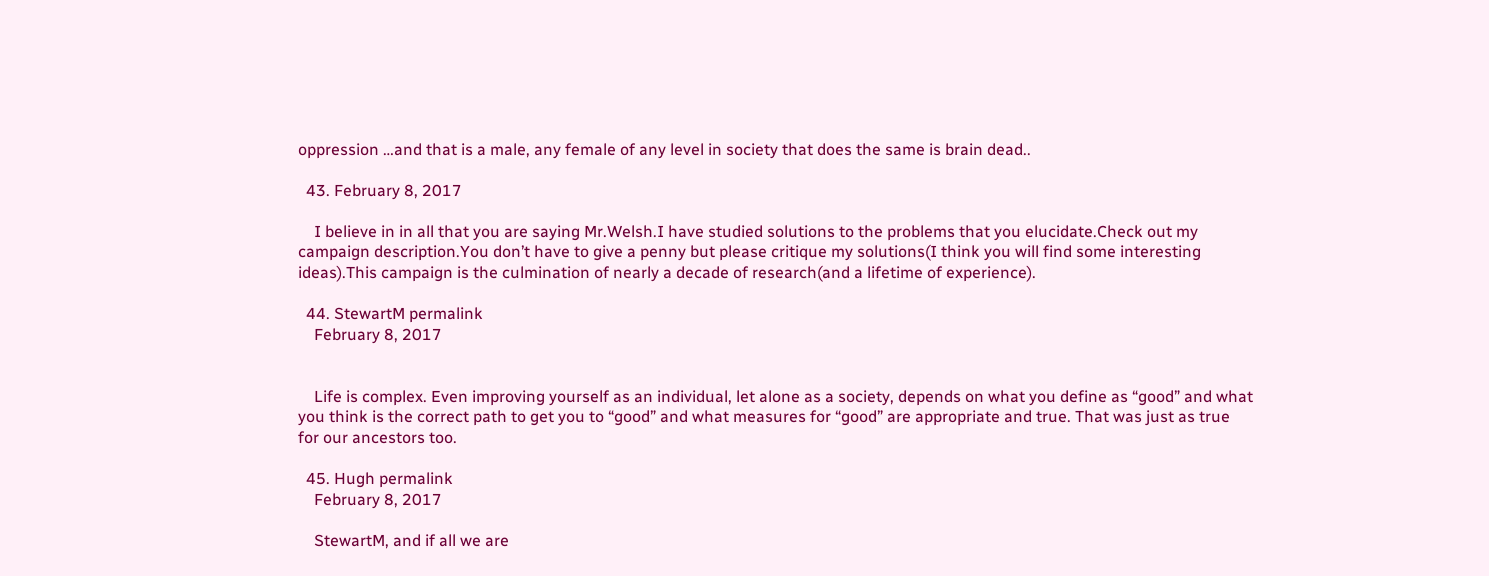oppression …and that is a male, any female of any level in society that does the same is brain dead..

  43. February 8, 2017

    I believe in in all that you are saying Mr.Welsh.I have studied solutions to the problems that you elucidate.Check out my campaign description.You don’t have to give a penny but please critique my solutions(I think you will find some interesting ideas).This campaign is the culmination of nearly a decade of research(and a lifetime of experience).

  44. StewartM permalink
    February 8, 2017


    Life is complex. Even improving yourself as an individual, let alone as a society, depends on what you define as “good” and what you think is the correct path to get you to “good” and what measures for “good” are appropriate and true. That was just as true for our ancestors too.

  45. Hugh permalink
    February 8, 2017

    StewartM, and if all we are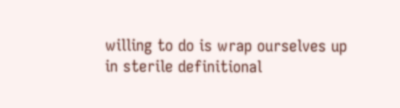willing to do is wrap ourselves up in sterile definitional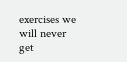exercises we will never get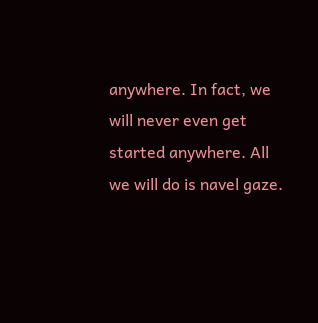anywhere. In fact, we will never even get started anywhere. All we will do is navel gaze.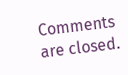Comments are closed.